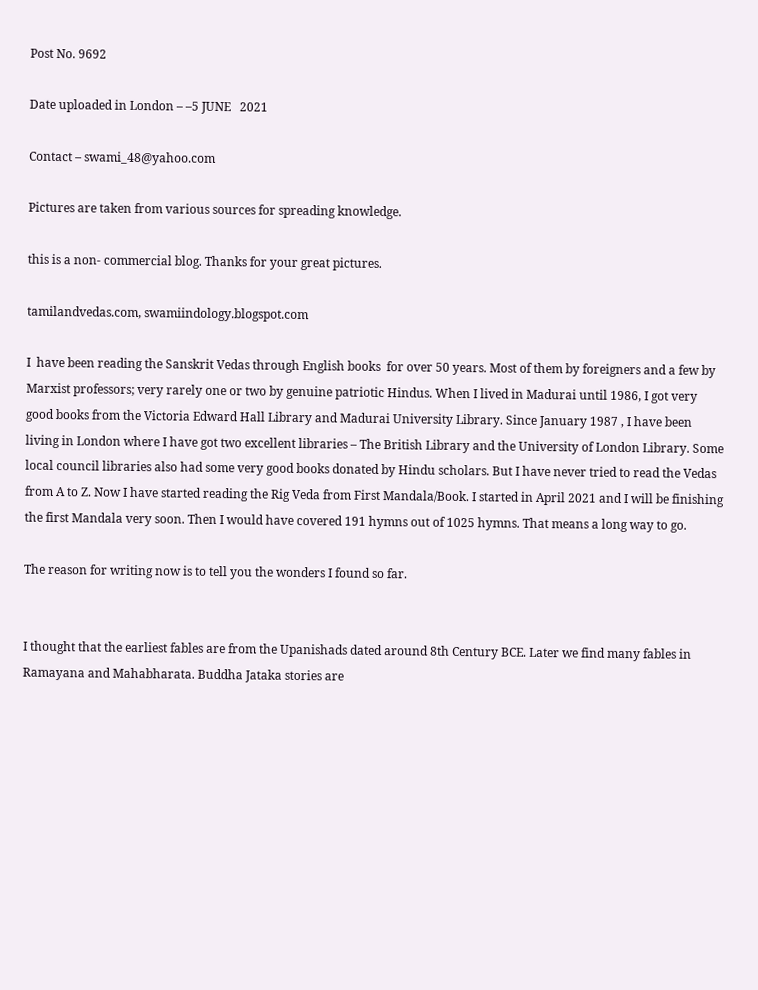Post No. 9692

Date uploaded in London – –5 JUNE   2021

Contact – swami_48@yahoo.com

Pictures are taken from various sources for spreading knowledge.

this is a non- commercial blog. Thanks for your great pictures.

tamilandvedas.com, swamiindology.blogspot.com

I  have been reading the Sanskrit Vedas through English books  for over 50 years. Most of them by foreigners and a few by Marxist professors; very rarely one or two by genuine patriotic Hindus. When I lived in Madurai until 1986, I got very good books from the Victoria Edward Hall Library and Madurai University Library. Since January 1987 , I have been living in London where I have got two excellent libraries – The British Library and the University of London Library. Some local council libraries also had some very good books donated by Hindu scholars. But I have never tried to read the Vedas from A to Z. Now I have started reading the Rig Veda from First Mandala/Book. I started in April 2021 and I will be finishing the first Mandala very soon. Then I would have covered 191 hymns out of 1025 hymns. That means a long way to go.

The reason for writing now is to tell you the wonders I found so far.


I thought that the earliest fables are from the Upanishads dated around 8th Century BCE. Later we find many fables in Ramayana and Mahabharata. Buddha Jataka stories are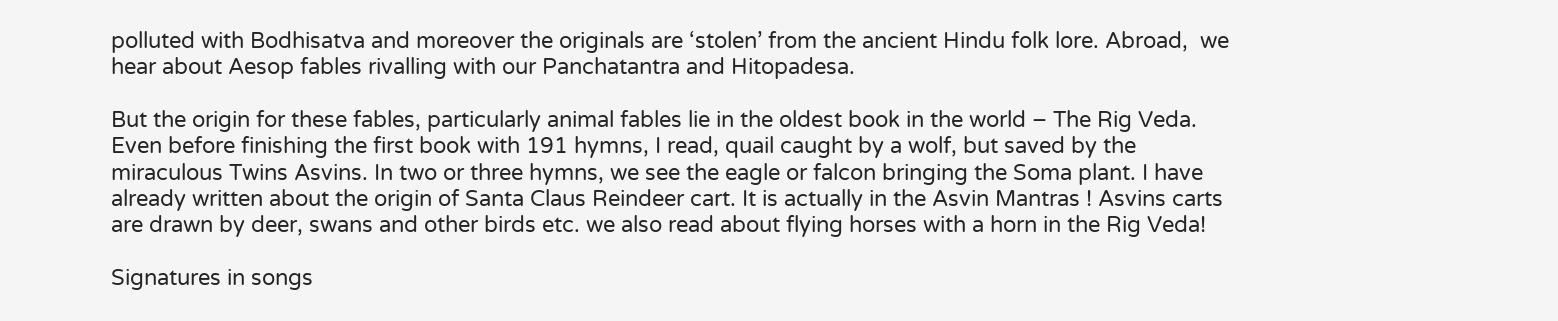polluted with Bodhisatva and moreover the originals are ‘stolen’ from the ancient Hindu folk lore. Abroad,  we hear about Aesop fables rivalling with our Panchatantra and Hitopadesa.

But the origin for these fables, particularly animal fables lie in the oldest book in the world – The Rig Veda. Even before finishing the first book with 191 hymns, I read, quail caught by a wolf, but saved by the miraculous Twins Asvins. In two or three hymns, we see the eagle or falcon bringing the Soma plant. I have already written about the origin of Santa Claus Reindeer cart. It is actually in the Asvin Mantras ! Asvins carts are drawn by deer, swans and other birds etc. we also read about flying horses with a horn in the Rig Veda!

Signatures in songs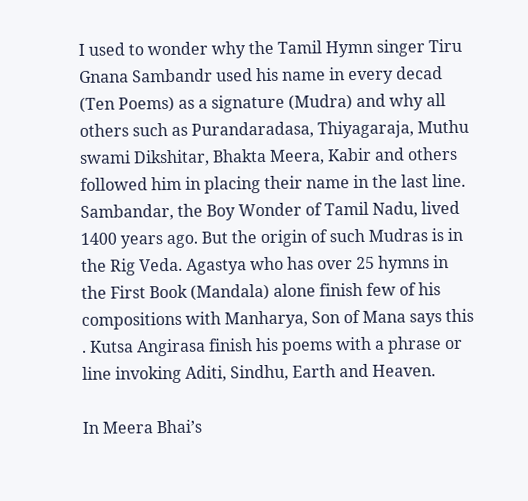I used to wonder why the Tamil Hymn singer Tiru Gnana Sambandr used his name in every decad (Ten Poems) as a signature (Mudra) and why all others such as Purandaradasa, Thiyagaraja, Muthu swami Dikshitar, Bhakta Meera, Kabir and others followed him in placing their name in the last line. Sambandar, the Boy Wonder of Tamil Nadu, lived 1400 years ago. But the origin of such Mudras is in the Rig Veda. Agastya who has over 25 hymns in the First Book (Mandala) alone finish few of his compositions with Manharya, Son of Mana says this . Kutsa Angirasa finish his poems with a phrase or line invoking Aditi, Sindhu, Earth and Heaven.

In Meera Bhai’s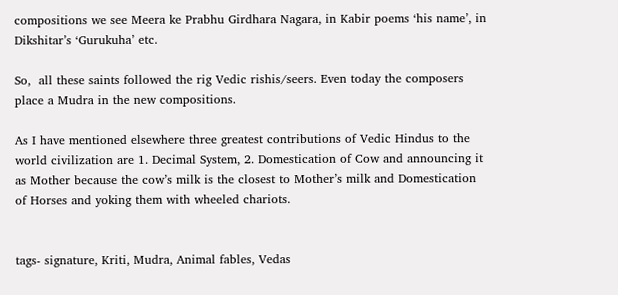compositions we see Meera ke Prabhu Girdhara Nagara, in Kabir poems ‘his name’, in Dikshitar’s ‘Gurukuha’ etc.

So,  all these saints followed the rig Vedic rishis/seers. Even today the composers place a Mudra in the new compositions.

As I have mentioned elsewhere three greatest contributions of Vedic Hindus to the world civilization are 1. Decimal System, 2. Domestication of Cow and announcing it as Mother because the cow’s milk is the closest to Mother’s milk and Domestication of Horses and yoking them with wheeled chariots.


tags- signature, Kriti, Mudra, Animal fables, Vedas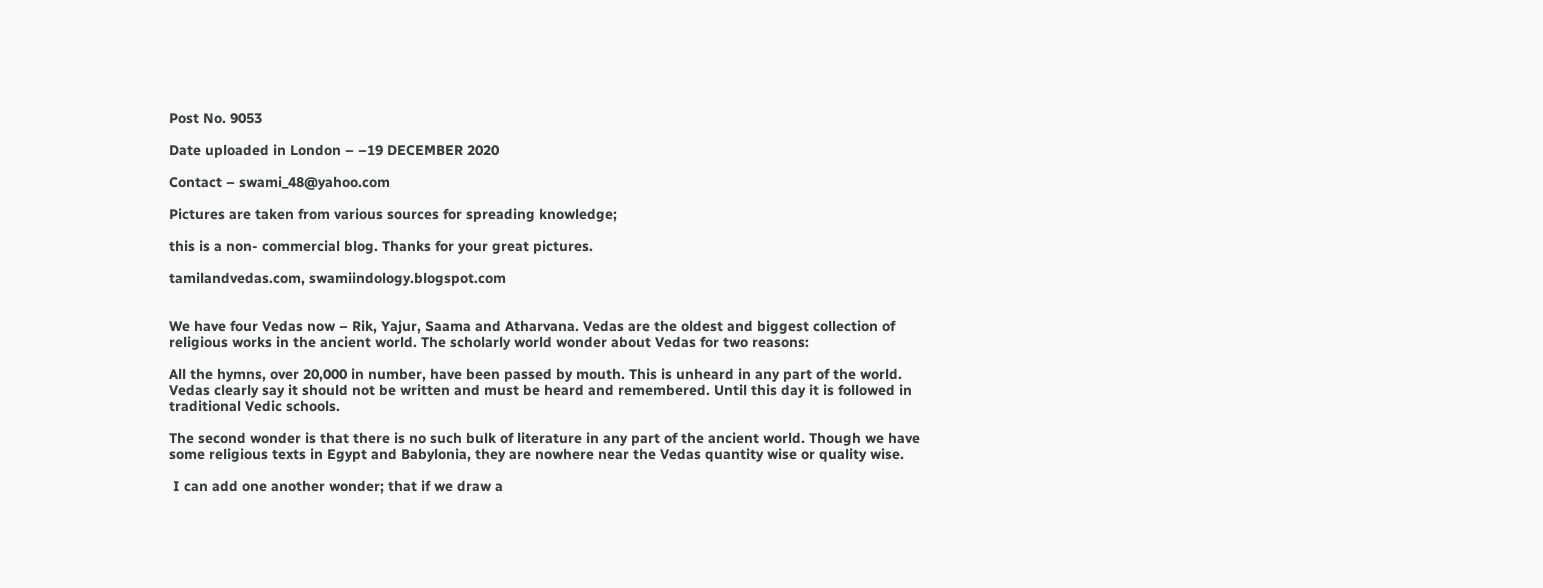Post No. 9053

Date uploaded in London – –19 DECEMBER 2020

Contact – swami_48@yahoo.com

Pictures are taken from various sources for spreading knowledge;

this is a non- commercial blog. Thanks for your great pictures.

tamilandvedas.com, swamiindology.blogspot.com


We have four Vedas now – Rik, Yajur, Saama and Atharvana. Vedas are the oldest and biggest collection of religious works in the ancient world. The scholarly world wonder about Vedas for two reasons:

All the hymns, over 20,000 in number, have been passed by mouth. This is unheard in any part of the world. Vedas clearly say it should not be written and must be heard and remembered. Until this day it is followed in traditional Vedic schools.

The second wonder is that there is no such bulk of literature in any part of the ancient world. Though we have some religious texts in Egypt and Babylonia, they are nowhere near the Vedas quantity wise or quality wise.

 I can add one another wonder; that if we draw a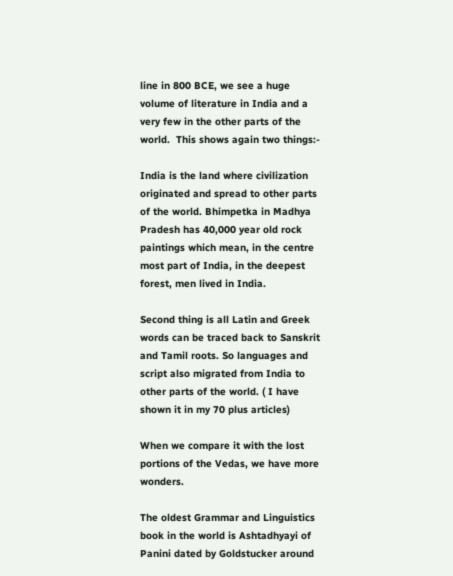line in 800 BCE, we see a huge volume of literature in India and a very few in the other parts of the world.  This shows again two things:-

India is the land where civilization originated and spread to other parts of the world. Bhimpetka in Madhya Pradesh has 40,000 year old rock paintings which mean, in the centre most part of India, in the deepest forest, men lived in India.

Second thing is all Latin and Greek words can be traced back to Sanskrit and Tamil roots. So languages and script also migrated from India to other parts of the world. ( I have shown it in my 70 plus articles)

When we compare it with the lost portions of the Vedas, we have more wonders.

The oldest Grammar and Linguistics book in the world is Ashtadhyayi of Panini dated by Goldstucker around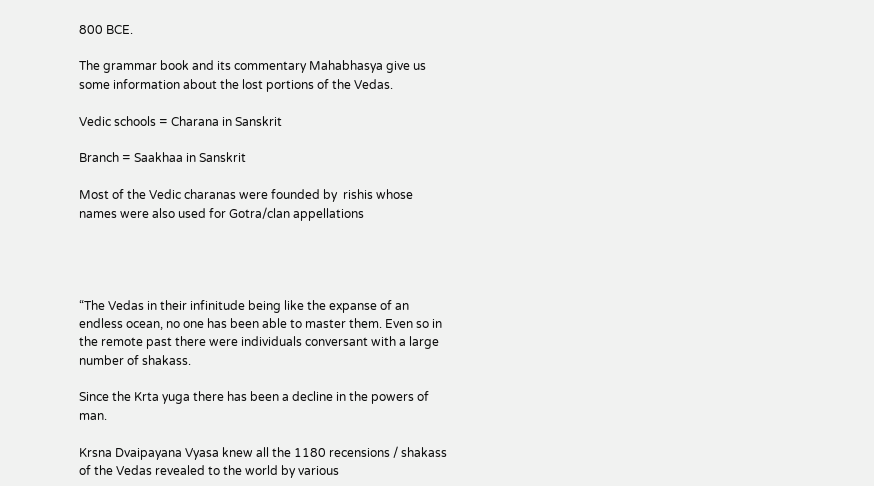800 BCE.

The grammar book and its commentary Mahabhasya give us some information about the lost portions of the Vedas.

Vedic schools = Charana in Sanskrit

Branch = Saakhaa in Sanskrit

Most of the Vedic charanas were founded by  rishis whose names were also used for Gotra/clan appellations




“The Vedas in their infinitude being like the expanse of an endless ocean, no one has been able to master them. Even so in the remote past there were individuals conversant with a large number of shakass.

Since the Krta yuga there has been a decline in the powers of man.

Krsna Dvaipayana Vyasa knew all the 1180 recensions / shakass of the Vedas revealed to the world by various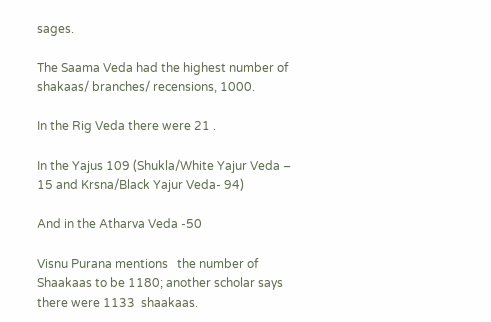sages.

The Saama Veda had the highest number of shakaas/ branches/ recensions, 1000.

In the Rig Veda there were 21 .

In the Yajus 109 (Shukla/White Yajur Veda – 15 and Krsna/Black Yajur Veda- 94)

And in the Atharva Veda -50

Visnu Purana mentions   the number of Shaakaas to be 1180; another scholar says there were 1133  shaakaas.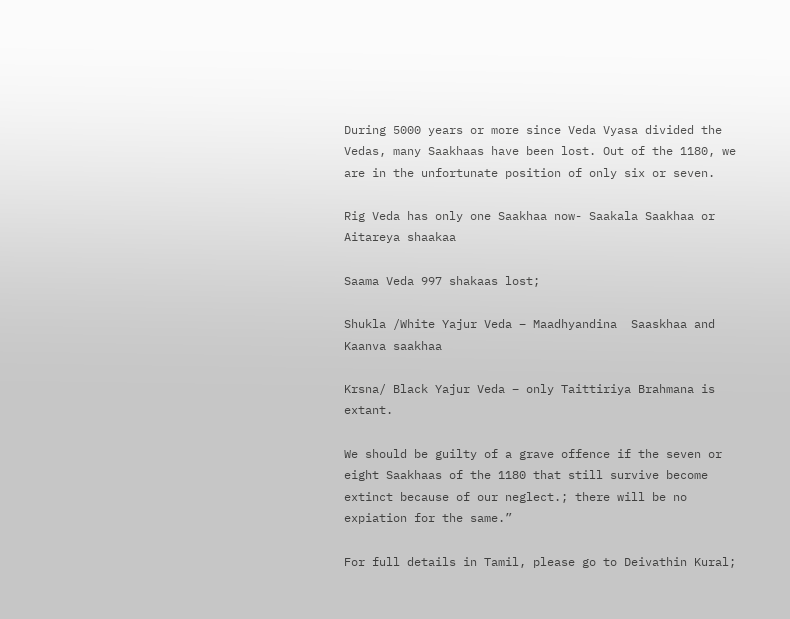During 5000 years or more since Veda Vyasa divided the Vedas, many Saakhaas have been lost. Out of the 1180, we are in the unfortunate position of only six or seven.

Rig Veda has only one Saakhaa now- Saakala Saakhaa or Aitareya shaakaa

Saama Veda 997 shakaas lost;

Shukla /White Yajur Veda – Maadhyandina  Saaskhaa and Kaanva saakhaa

Krsna/ Black Yajur Veda – only Taittiriya Brahmana is extant.

We should be guilty of a grave offence if the seven or eight Saakhaas of the 1180 that still survive become extinct because of our neglect.; there will be no expiation for the same.”

For full details in Tamil, please go to Deivathin Kural;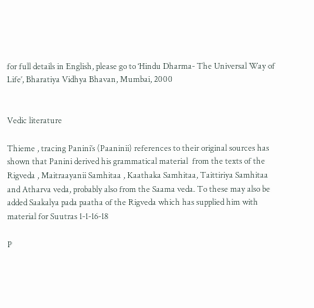for full details in English, please go to ‘Hindu Dharma- The Universal Way of Life’, Bharatiya Vidhya Bhavan, Mumbai, 2000


Vedic literature

Thieme , tracing Panini’s (Paaninii) references to their original sources has shown that Panini derived his grammatical material  from the texts of the Rigveda , Maitraayanii Samhitaa , Kaathaka Samhitaa, Taittiriya Samhitaa and Atharva veda, probably also from the Saama veda. To these may also be added Saakalya pada paatha of the Rigveda which has supplied him with material for Suutras 1-1-16-18

P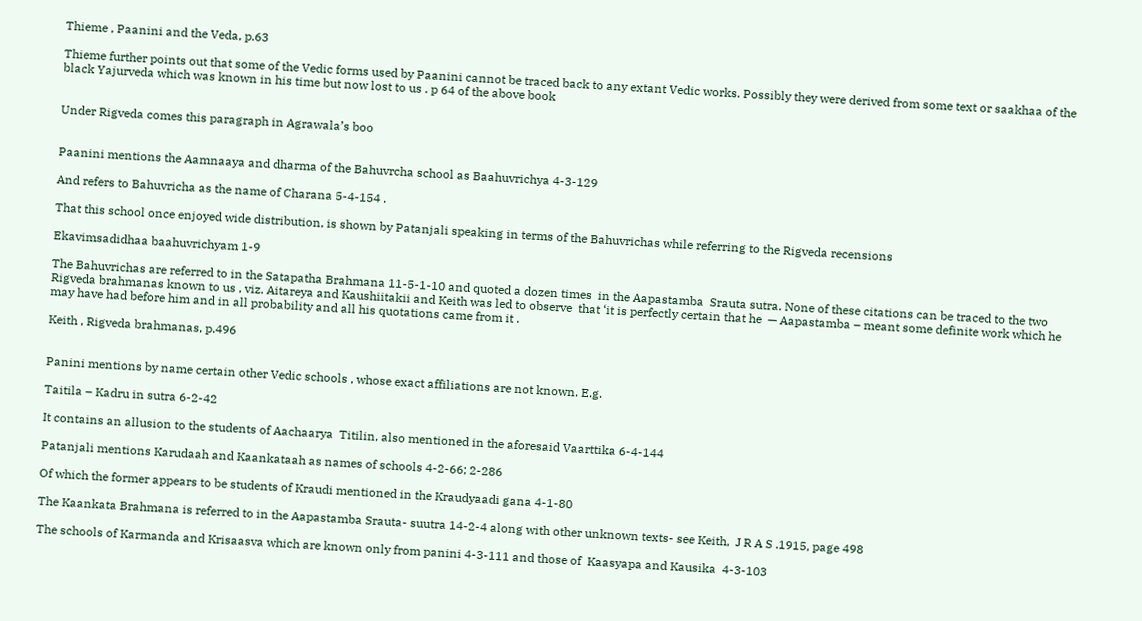Thieme , Paanini and the Veda, p.63

Thieme further points out that some of the Vedic forms used by Paanini cannot be traced back to any extant Vedic works. Possibly they were derived from some text or saakhaa of the black Yajurveda which was known in his time but now lost to us . p 64 of the above book


Under Rigveda comes this paragraph in Agrawala’s boo


Paanini mentions the Aamnaaya and dharma of the Bahuvrcha school as Baahuvrichya 4-3-129

And refers to Bahuvricha as the name of Charana 5-4-154 .

That this school once enjoyed wide distribution, is shown by Patanjali speaking in terms of the Bahuvrichas while referring to the Rigveda recensions

Ekavimsadidhaa baahuvrichyam 1-9

The Bahuvrichas are referred to in the Satapatha Brahmana 11-5-1-10 and quoted a dozen times  in the Aapastamba  Srauta sutra. None of these citations can be traced to the two Rigveda brahmanas known to us , viz. Aitareya and Kaushiitakii and Keith was led to observe  that ‘it is perfectly certain that he  — Aapastamba – meant some definite work which he may have had before him and in all probability and all his quotations came from it .

Keith , Rigveda brahmanas, p.496


Panini mentions by name certain other Vedic schools , whose exact affiliations are not known. E.g.

Taitila – Kadru in sutra 6-2-42

It contains an allusion to the students of Aachaarya  Titilin, also mentioned in the aforesaid Vaarttika 6-4-144

Patanjali mentions Karudaah and Kaankataah as names of schools 4-2-66; 2-286

Of which the former appears to be students of Kraudi mentioned in the Kraudyaadi gana 4-1-80

The Kaankata Brahmana is referred to in the Aapastamba Srauta- suutra 14-2-4 along with other unknown texts- see Keith,  J R A S .1915, page 498

The schools of Karmanda and Krisaasva which are known only from panini 4-3-111 and those of  Kaasyapa and Kausika  4-3-103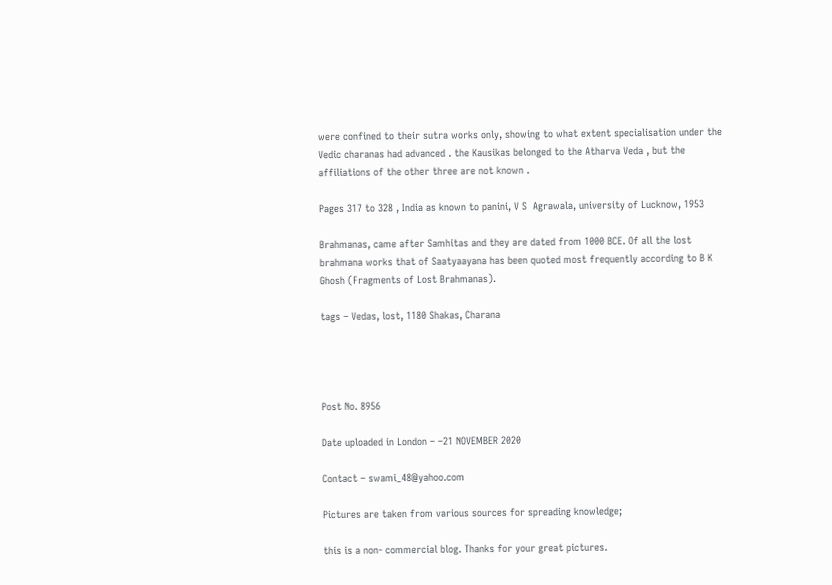were confined to their sutra works only, showing to what extent specialisation under the Vedic charanas had advanced . the Kausikas belonged to the Atharva Veda , but the affiliations of the other three are not known .

Pages 317 to 328 , India as known to panini, V S  Agrawala, university of Lucknow, 1953

Brahmanas, came after Samhitas and they are dated from 1000 BCE. Of all the lost brahmana works that of Saatyaayana has been quoted most frequently according to B K Ghosh (Fragments of Lost Brahmanas).

tags – Vedas, lost, 1180 Shakas, Charana




Post No. 8956

Date uploaded in London – –21 NOVEMBER 2020

Contact – swami_48@yahoo.com

Pictures are taken from various sources for spreading knowledge;

this is a non- commercial blog. Thanks for your great pictures.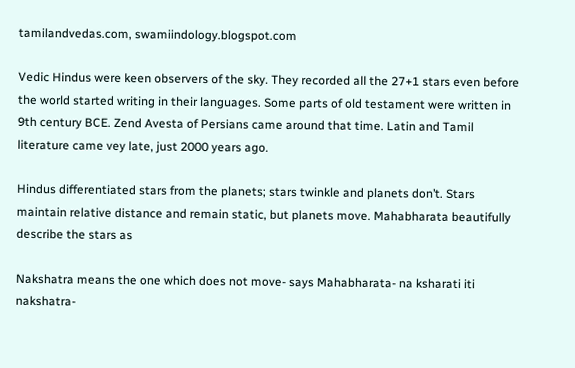tamilandvedas.com, swamiindology.blogspot.com

Vedic Hindus were keen observers of the sky. They recorded all the 27+1 stars even before the world started writing in their languages. Some parts of old testament were written in 9th century BCE. Zend Avesta of Persians came around that time. Latin and Tamil literature came vey late, just 2000 years ago.

Hindus differentiated stars from the planets; stars twinkle and planets don’t. Stars maintain relative distance and remain static, but planets move. Mahabharata beautifully describe the stars as

Nakshatra means the one which does not move- says Mahabharata- na ksharati iti nakshatra-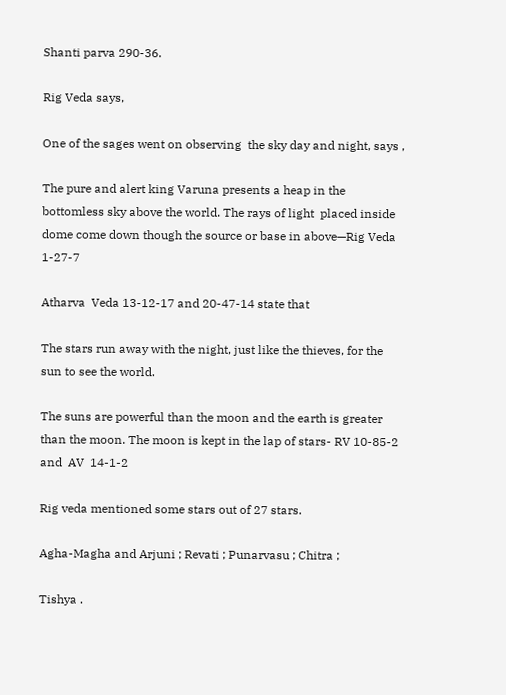Shanti parva 290-36.

Rig Veda says,

One of the sages went on observing  the sky day and night, says ,

The pure and alert king Varuna presents a heap in the bottomless sky above the world. The rays of light  placed inside dome come down though the source or base in above—Rig Veda  1-27-7

Atharva  Veda 13-12-17 and 20-47-14 state that

The stars run away with the night, just like the thieves, for the sun to see the world.

The suns are powerful than the moon and the earth is greater than the moon. The moon is kept in the lap of stars- RV 10-85-2 and  AV  14-1-2

Rig veda mentioned some stars out of 27 stars.

Agha-Magha and Arjuni ; Revati ; Punarvasu ; Chitra ;

Tishya .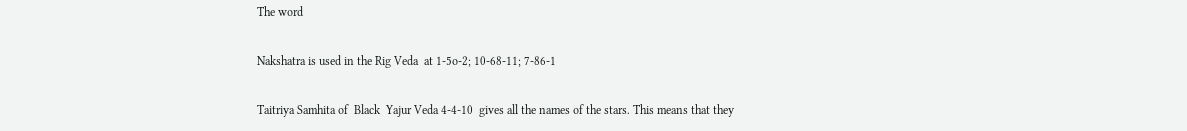The word

Nakshatra is used in the Rig Veda  at 1-5o-2; 10-68-11; 7-86-1

Taitriya Samhita of  Black  Yajur Veda 4-4-10  gives all the names of the stars. This means that they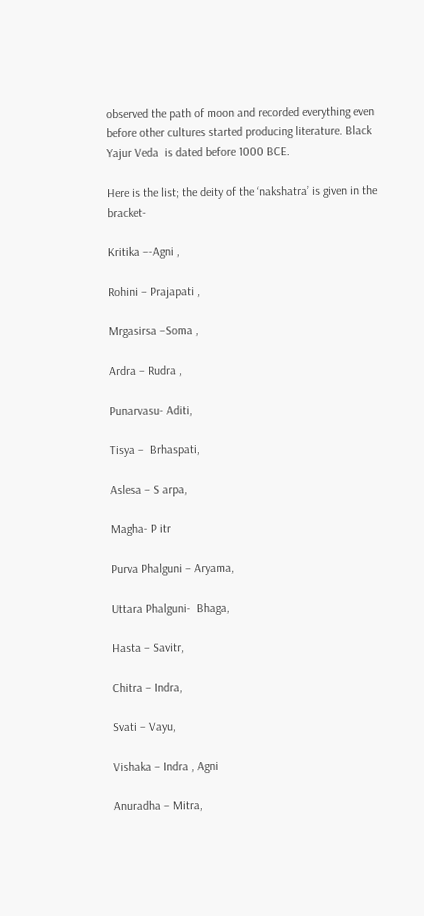observed the path of moon and recorded everything even before other cultures started producing literature. Black  Yajur Veda  is dated before 1000 BCE.

Here is the list; the deity of the ‘nakshatra’ is given in the bracket-

Kritika –-Agni ,

Rohini – Prajapati ,

Mrgasirsa –Soma ,

Ardra – Rudra ,

Punarvasu- Aditi,

Tisya –  Brhaspati,

Aslesa – S arpa,

Magha- P itr

Purva Phalguni – Aryama,

Uttara Phalguni-  Bhaga,

Hasta – Savitr,

Chitra – Indra,

Svati – Vayu,

Vishaka – Indra , Agni

Anuradha – Mitra,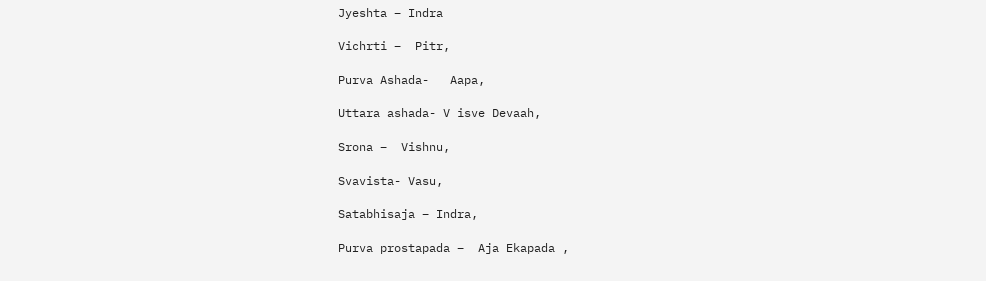Jyeshta – Indra

Vichrti –  Pitr,

Purva Ashada-   Aapa,

Uttara ashada- V isve Devaah,

Srona –  Vishnu,

Svavista- Vasu,

Satabhisaja – Indra,

Purva prostapada –  Aja Ekapada ,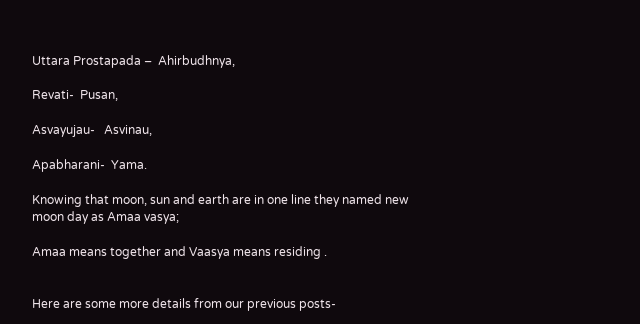Uttara Prostapada –  Ahirbudhnya,

Revati-  Pusan,

Asvayujau-   Asvinau,

Apabharani-  Yama.

Knowing that moon, sun and earth are in one line they named new moon day as Amaa vasya;

Amaa means together and Vaasya means residing .


Here are some more details from our previous posts-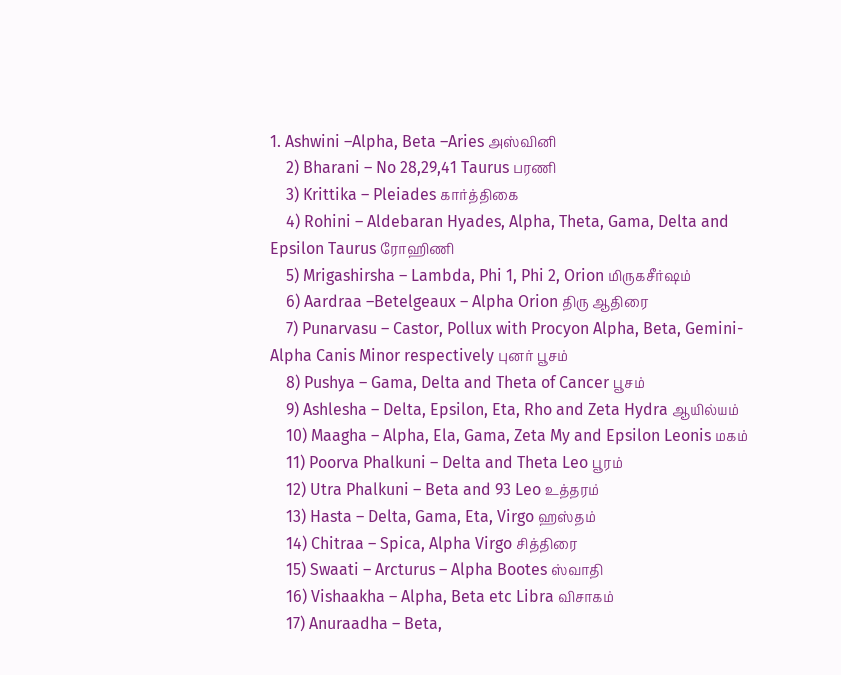1. Ashwini –Alpha, Beta –Aries அஸ்வினி
    2) Bharani – No 28,29,41 Taurus பரணி
    3) Krittika – Pleiades கார்த்திகை
    4) Rohini – Aldebaran Hyades, Alpha, Theta, Gama, Delta and Epsilon Taurus ரோஹிணி
    5) Mrigashirsha – Lambda, Phi 1, Phi 2, Orion மிருகசீர்ஷம்
    6) Aardraa –Betelgeaux – Alpha Orion திரு ஆதிரை
    7) Punarvasu – Castor, Pollux with Procyon Alpha, Beta, Gemini-Alpha Canis Minor respectively புனர் பூசம்
    8) Pushya – Gama, Delta and Theta of Cancer பூசம்
    9) Ashlesha – Delta, Epsilon, Eta, Rho and Zeta Hydra ஆயில்யம்
    10) Maagha – Alpha, Ela, Gama, Zeta My and Epsilon Leonis மகம்
    11) Poorva Phalkuni – Delta and Theta Leo பூரம்
    12) Utra Phalkuni – Beta and 93 Leo உத்தரம்
    13) Hasta – Delta, Gama, Eta, Virgo ஹஸ்தம்
    14) Chitraa – Spica, Alpha Virgo சித்திரை
    15) Swaati – Arcturus – Alpha Bootes ஸ்வாதி
    16) Vishaakha – Alpha, Beta etc Libra விசாகம்
    17) Anuraadha – Beta,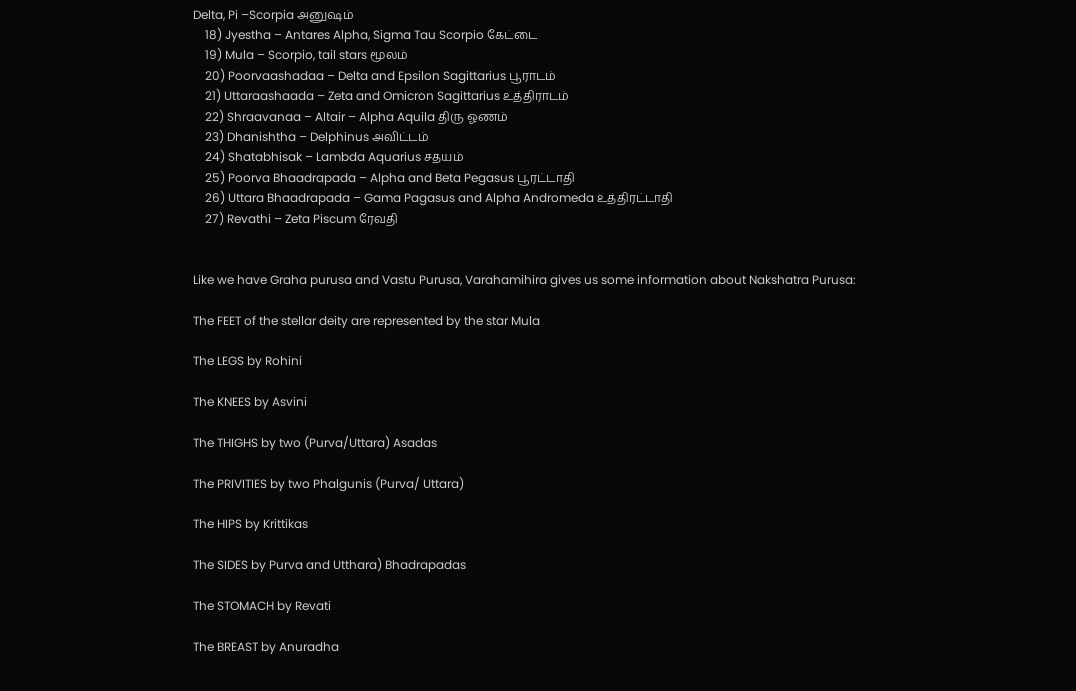Delta, Pi –Scorpia அனுஷம்
    18) Jyestha – Antares Alpha, Sigma Tau Scorpio கேட்டை
    19) Mula – Scorpio, tail stars மூலம்
    20) Poorvaashadaa – Delta and Epsilon Sagittarius பூராடம்
    21) Uttaraashaada – Zeta and Omicron Sagittarius உத்திராடம்
    22) Shraavanaa – Altair – Alpha Aquila திரு ஓணம்
    23) Dhanishtha – Delphinus அவிட்டம்
    24) Shatabhisak – Lambda Aquarius சதயம்
    25) Poorva Bhaadrapada – Alpha and Beta Pegasus பூரட்டாதி
    26) Uttara Bhaadrapada – Gama Pagasus and Alpha Andromeda உத்திரட்டாதி
    27) Revathi – Zeta Piscum ரேவதி


Like we have Graha purusa and Vastu Purusa, Varahamihira gives us some information about Nakshatra Purusa:

The FEET of the stellar deity are represented by the star Mula

The LEGS by Rohini

The KNEES by Asvini

The THIGHS by two (Purva/Uttara) Asadas

The PRIVITIES by two Phalgunis (Purva/ Uttara)

The HIPS by Krittikas

The SIDES by Purva and Utthara) Bhadrapadas

The STOMACH by Revati

The BREAST by Anuradha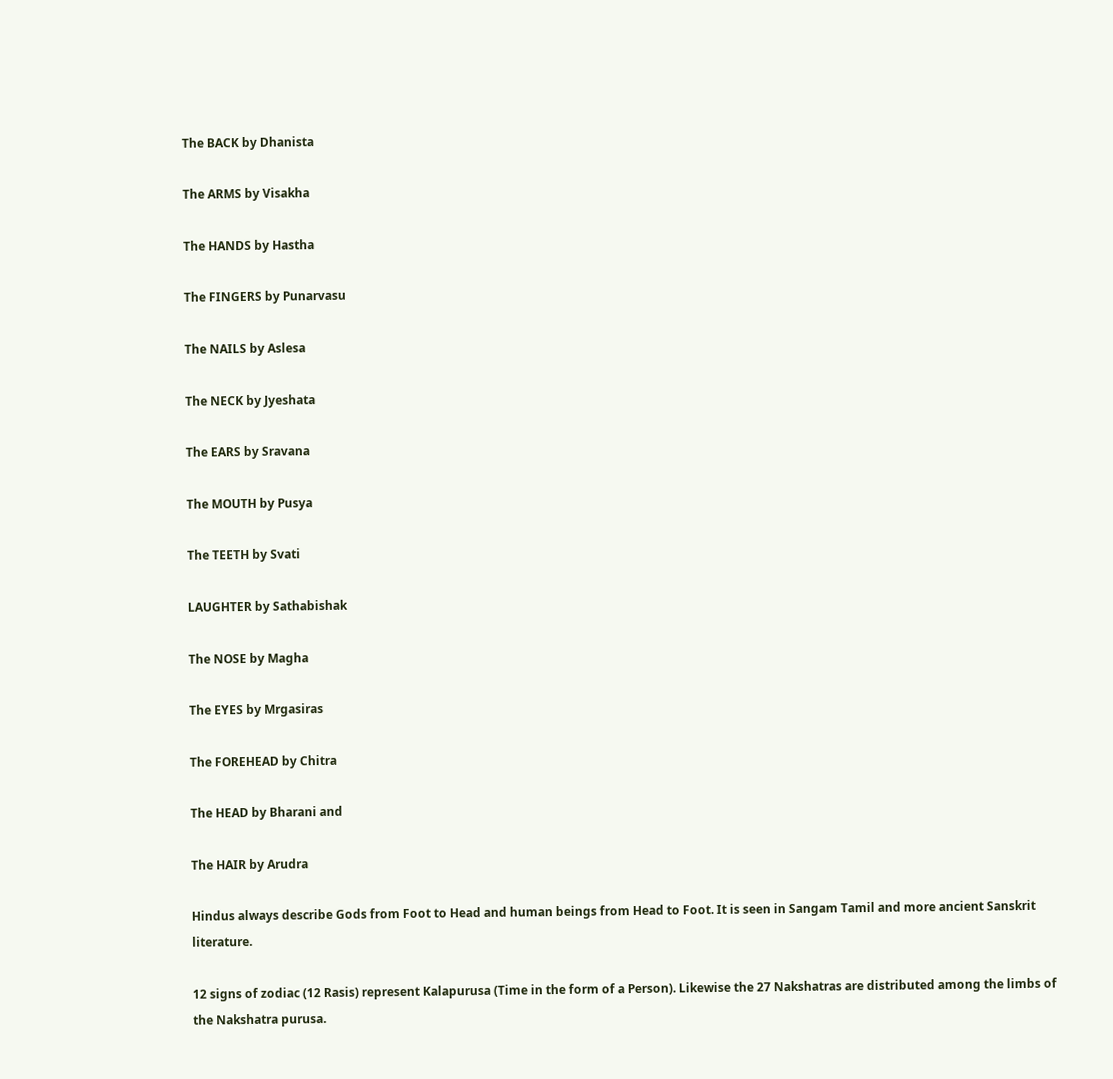The BACK by Dhanista

The ARMS by Visakha

The HANDS by Hastha

The FINGERS by Punarvasu

The NAILS by Aslesa

The NECK by Jyeshata

The EARS by Sravana

The MOUTH by Pusya

The TEETH by Svati

LAUGHTER by Sathabishak

The NOSE by Magha

The EYES by Mrgasiras

The FOREHEAD by Chitra

The HEAD by Bharani and

The HAIR by Arudra

Hindus always describe Gods from Foot to Head and human beings from Head to Foot. It is seen in Sangam Tamil and more ancient Sanskrit literature.

12 signs of zodiac (12 Rasis) represent Kalapurusa (Time in the form of a Person). Likewise the 27 Nakshatras are distributed among the limbs of the Nakshatra purusa.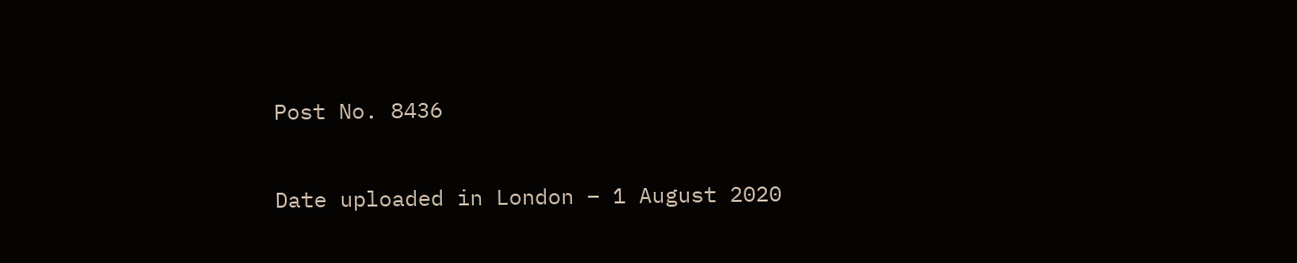Post No. 8436

Date uploaded in London – 1 August 2020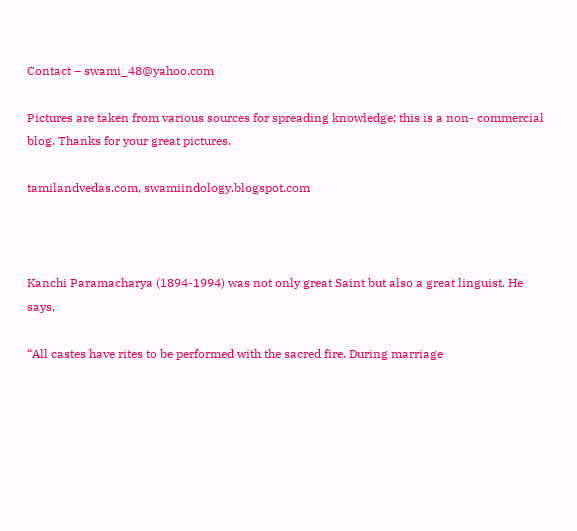Contact – swami_48@yahoo.com

Pictures are taken from various sources for spreading knowledge; this is a non- commercial blog. Thanks for your great pictures.

tamilandvedas.com, swamiindology.blogspot.com



Kanchi Paramacharya (1894-1994) was not only great Saint but also a great linguist. He says,

“All castes have rites to be performed with the sacred fire. During marriage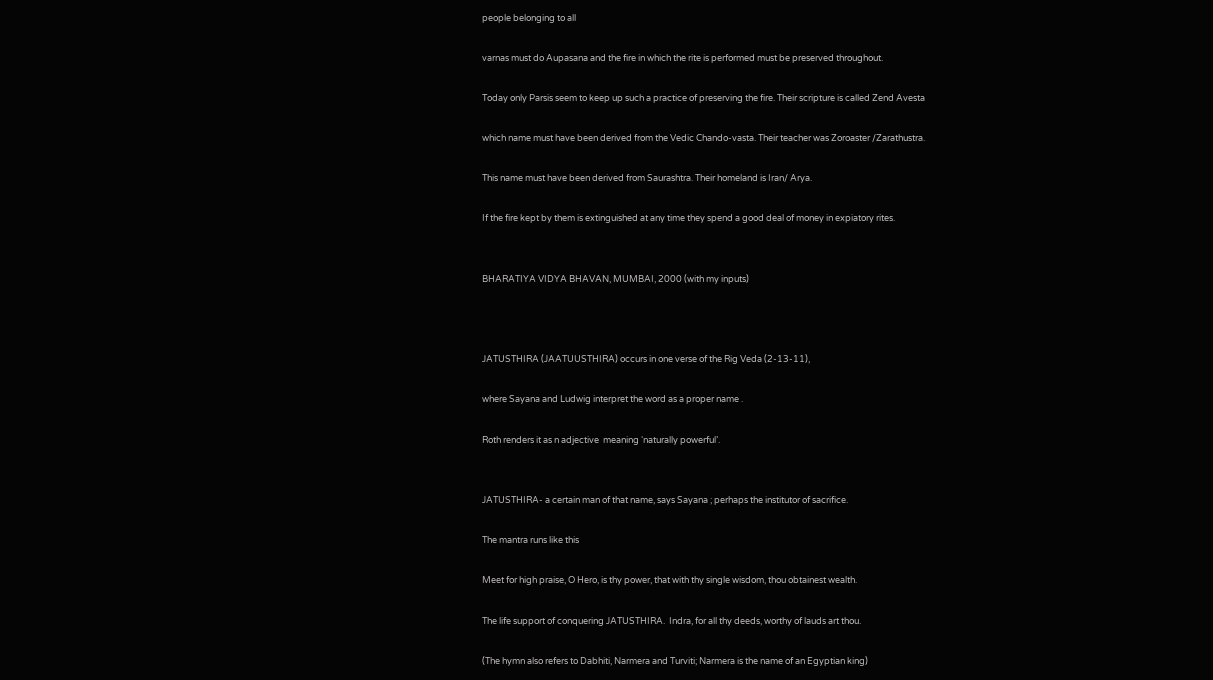people belonging to all

varnas must do Aupasana and the fire in which the rite is performed must be preserved throughout.

Today only Parsis seem to keep up such a practice of preserving the fire. Their scripture is called Zend Avesta

which name must have been derived from the Vedic Chando-vasta. Their teacher was Zoroaster /Zarathustra.

This name must have been derived from Saurashtra. Their homeland is Iran/ Arya.

If the fire kept by them is extinguished at any time they spend a good deal of money in expiatory rites.


BHARATIYA VIDYA BHAVAN, MUMBAI, 2000 (with my inputs)



JATUSTHIRA (JAATUUSTHIRA) occurs in one verse of the Rig Veda (2-13-11),

where Sayana and Ludwig interpret the word as a proper name .

Roth renders it as n adjective  meaning ‘naturally powerful’.


JATUSTHIRA- a certain man of that name, says Sayana ; perhaps the institutor of sacrifice.

The mantra runs like this

Meet for high praise, O Hero, is thy power, that with thy single wisdom, thou obtainest wealth.

The life support of conquering JATUSTHIRA.  Indra, for all thy deeds, worthy of lauds art thou.

(The hymn also refers to Dabhiti, Narmera and Turviti; Narmera is the name of an Egyptian king)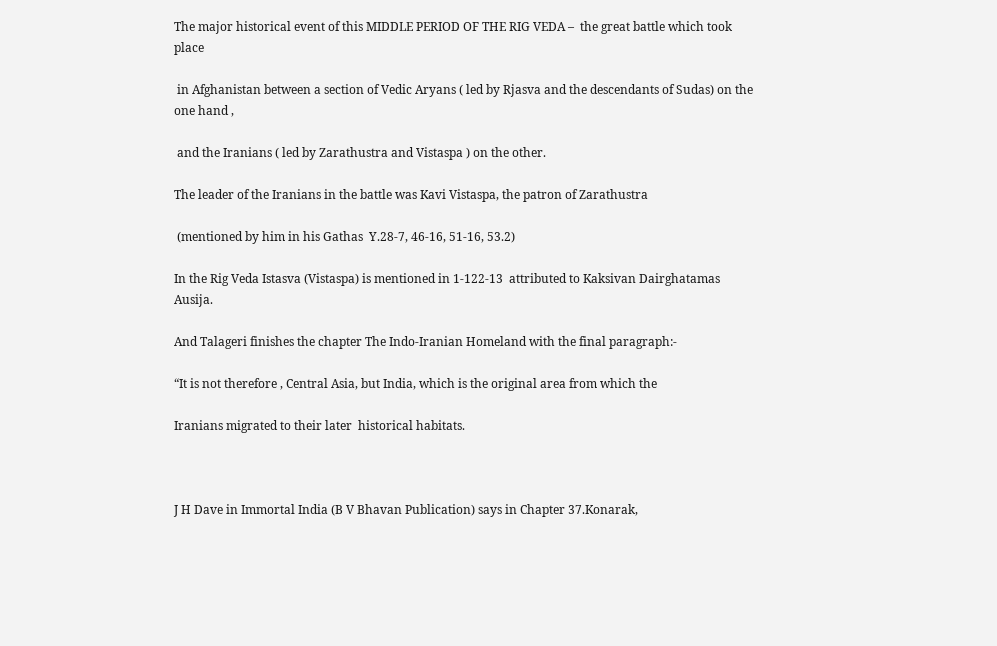The major historical event of this MIDDLE PERIOD OF THE RIG VEDA –  the great battle which took place

 in Afghanistan between a section of Vedic Aryans ( led by Rjasva and the descendants of Sudas) on the one hand ,

 and the Iranians ( led by Zarathustra and Vistaspa ) on the other.

The leader of the Iranians in the battle was Kavi Vistaspa, the patron of Zarathustra

 (mentioned by him in his Gathas  Y.28-7, 46-16, 51-16, 53.2)

In the Rig Veda Istasva (Vistaspa) is mentioned in 1-122-13  attributed to Kaksivan Dairghatamas Ausija.

And Talageri finishes the chapter The Indo-Iranian Homeland with the final paragraph:-

“It is not therefore , Central Asia, but India, which is the original area from which the

Iranians migrated to their later  historical habitats.



J H Dave in Immortal India (B V Bhavan Publication) says in Chapter 37.Konarak,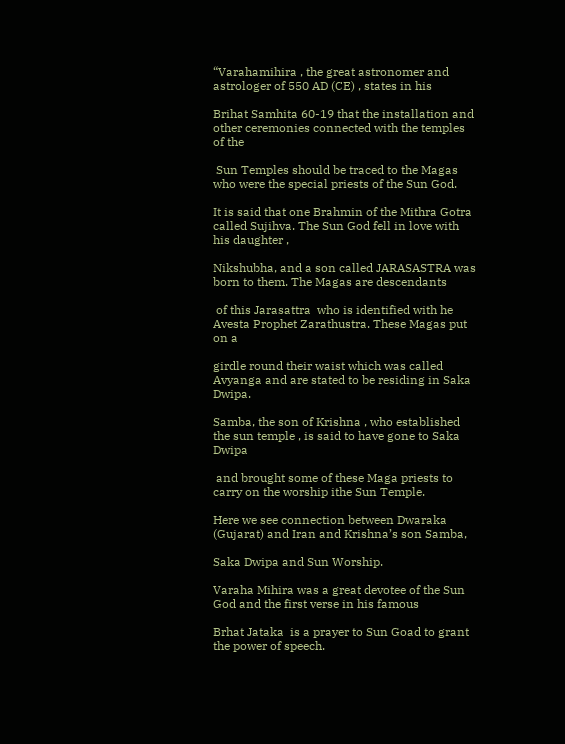“Varahamihira , the great astronomer and astrologer of 550 AD (CE) , states in his

Brihat Samhita 60-19 that the installation and other ceremonies connected with the temples of the

 Sun Temples should be traced to the Magas who were the special priests of the Sun God.

It is said that one Brahmin of the Mithra Gotra called Sujihva. The Sun God fell in love with his daughter ,

Nikshubha, and a son called JARASASTRA was born to them. The Magas are descendants

 of this Jarasattra  who is identified with he Avesta Prophet Zarathustra. These Magas put on a

girdle round their waist which was called Avyanga and are stated to be residing in Saka Dwipa.

Samba, the son of Krishna , who established the sun temple , is said to have gone to Saka Dwipa

 and brought some of these Maga priests to carry on the worship ithe Sun Temple.

Here we see connection between Dwaraka (Gujarat) and Iran and Krishna’s son Samba,

Saka Dwipa and Sun Worship.

Varaha Mihira was a great devotee of the Sun  God and the first verse in his famous

Brhat Jataka  is a prayer to Sun Goad to grant the power of speech.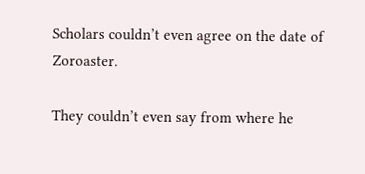Scholars couldn’t even agree on the date of Zoroaster.

They couldn’t even say from where he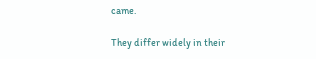came.

They differ widely in their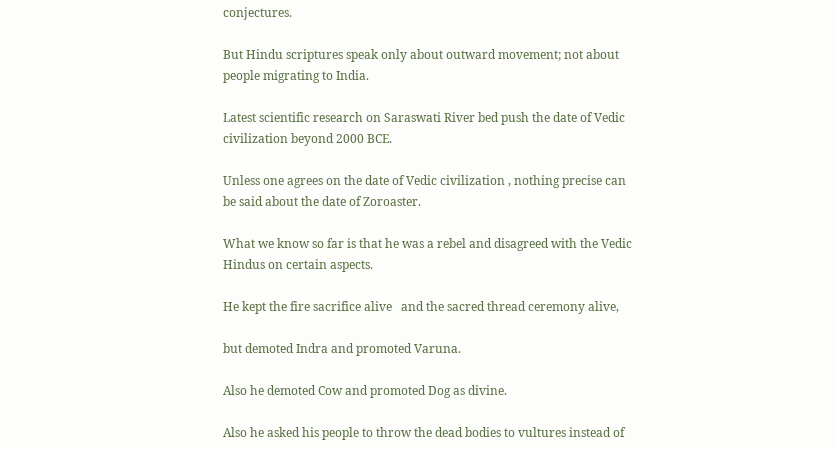conjectures.

But Hindu scriptures speak only about outward movement; not about people migrating to India.

Latest scientific research on Saraswati River bed push the date of Vedic civilization beyond 2000 BCE.

Unless one agrees on the date of Vedic civilization , nothing precise can be said about the date of Zoroaster.

What we know so far is that he was a rebel and disagreed with the Vedic Hindus on certain aspects.

He kept the fire sacrifice alive   and the sacred thread ceremony alive,

but demoted Indra and promoted Varuna.

Also he demoted Cow and promoted Dog as divine.

Also he asked his people to throw the dead bodies to vultures instead of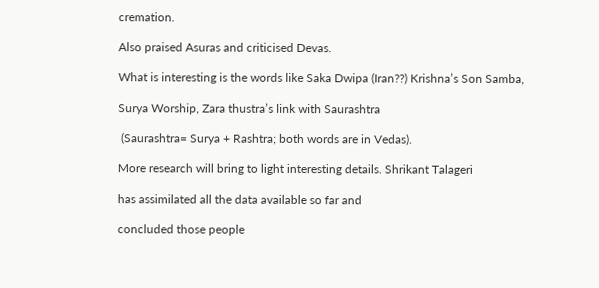cremation.

Also praised Asuras and criticised Devas.

What is interesting is the words like Saka Dwipa (Iran??) Krishna’s Son Samba,

Surya Worship, Zara thustra’s link with Saurashtra

 (Saurashtra= Surya + Rashtra; both words are in Vedas).

More research will bring to light interesting details. Shrikant Talageri

has assimilated all the data available so far and

concluded those people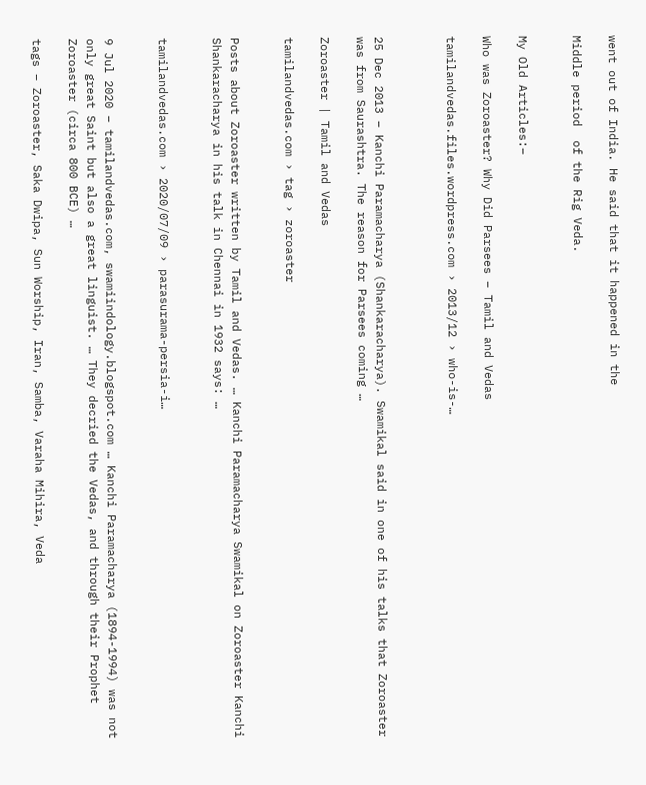went out of India. He said that it happened in the

Middle period  of the Rig Veda.


My Old Articles:–

Who was Zoroaster? Why Did Parsees – Tamil and Vedas

tamilandvedas.files.wordpress.com › 2013/12 › who-is-…



25 Dec 2013 – Kanchi Paramacharya (Shankaracharya). Swamikal said in one of his talks that Zoroaster was from Saurashtra. The reason for Parsees coming …

Zoroaster | Tamil and Vedas

tamilandvedas.com › tag › zoroaster


Posts about Zoroaster written by Tamil and Vedas. … Kanchi Paramacharya Swamikal on Zoroaster Kanchi Shankaracharya in his talk in Chennai in 1932 says: …


tamilandvedas.com › 2020/07/09 › parasurama-persia-i…


9 Jul 2020 – tamilandvedas.com, swamiindology.blogspot.com … Kanchi Paramacharya (1894-1994) was not only great Saint but also a great linguist. … They decried the Vedas, and through their Prophet Zoroaster (circa 800 BCE) …

tags – Zoroaster, Saka Dwipa, Sun Worship, Iran, Samba, Varaha Mihira, Veda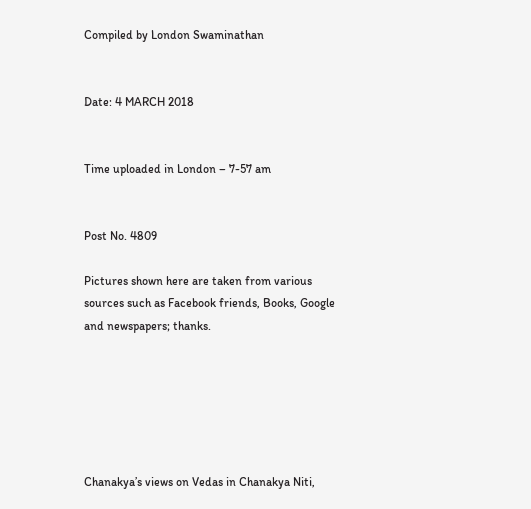Compiled by London Swaminathan


Date: 4 MARCH 2018


Time uploaded in London – 7-57 am


Post No. 4809

Pictures shown here are taken from various sources such as Facebook friends, Books, Google and newspapers; thanks.






Chanakya’s views on Vedas in Chanakya Niti,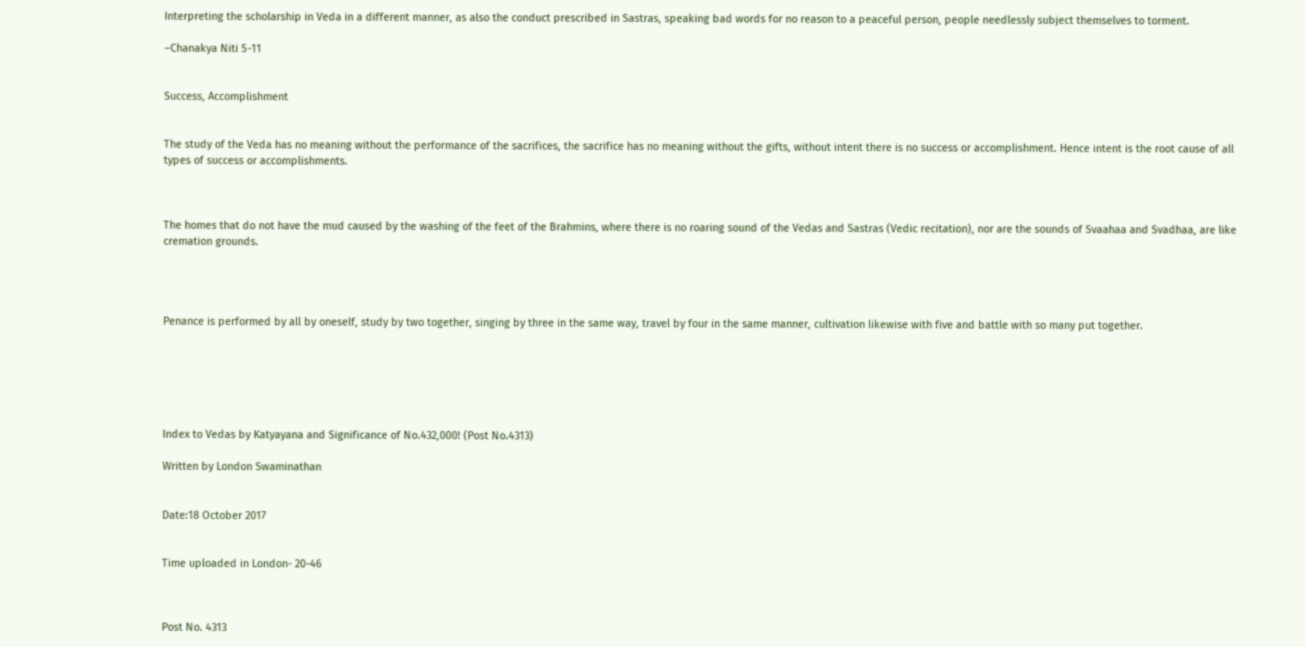Interpreting the scholarship in Veda in a different manner, as also the conduct prescribed in Sastras, speaking bad words for no reason to a peaceful person, people needlessly subject themselves to torment.

–Chanakya Niti 5-11


Success, Accomplishment


The study of the Veda has no meaning without the performance of the sacrifices, the sacrifice has no meaning without the gifts, without intent there is no success or accomplishment. Hence intent is the root cause of all types of success or accomplishments.



The homes that do not have the mud caused by the washing of the feet of the Brahmins, where there is no roaring sound of the Vedas and Sastras (Vedic recitation), nor are the sounds of Svaahaa and Svadhaa, are like cremation grounds.




Penance is performed by all by oneself, study by two together, singing by three in the same way, travel by four in the same manner, cultivation likewise with five and battle with so many put together.






Index to Vedas by Katyayana and Significance of No.432,000! (Post No.4313)

Written by London Swaminathan


Date:18 October 2017


Time uploaded in London- 20-46



Post No. 4313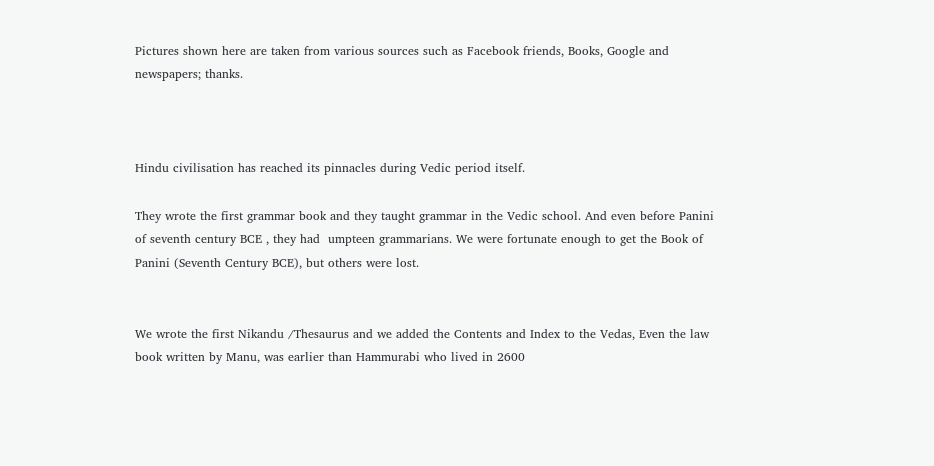Pictures shown here are taken from various sources such as Facebook friends, Books, Google and newspapers; thanks.



Hindu civilisation has reached its pinnacles during Vedic period itself.

They wrote the first grammar book and they taught grammar in the Vedic school. And even before Panini of seventh century BCE , they had  umpteen grammarians. We were fortunate enough to get the Book of Panini (Seventh Century BCE), but others were lost.


We wrote the first Nikandu /Thesaurus and we added the Contents and Index to the Vedas, Even the law book written by Manu, was earlier than Hammurabi who lived in 2600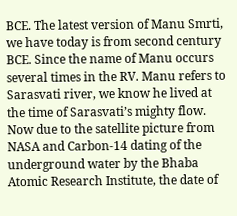BCE. The latest version of Manu Smrti, we have today is from second century BCE. Since the name of Manu occurs several times in the RV. Manu refers to Sarasvati river, we know he lived at the time of Sarasvati’s mighty flow. Now due to the satellite picture from NASA and Carbon-14 dating of the underground water by the Bhaba Atomic Research Institute, the date of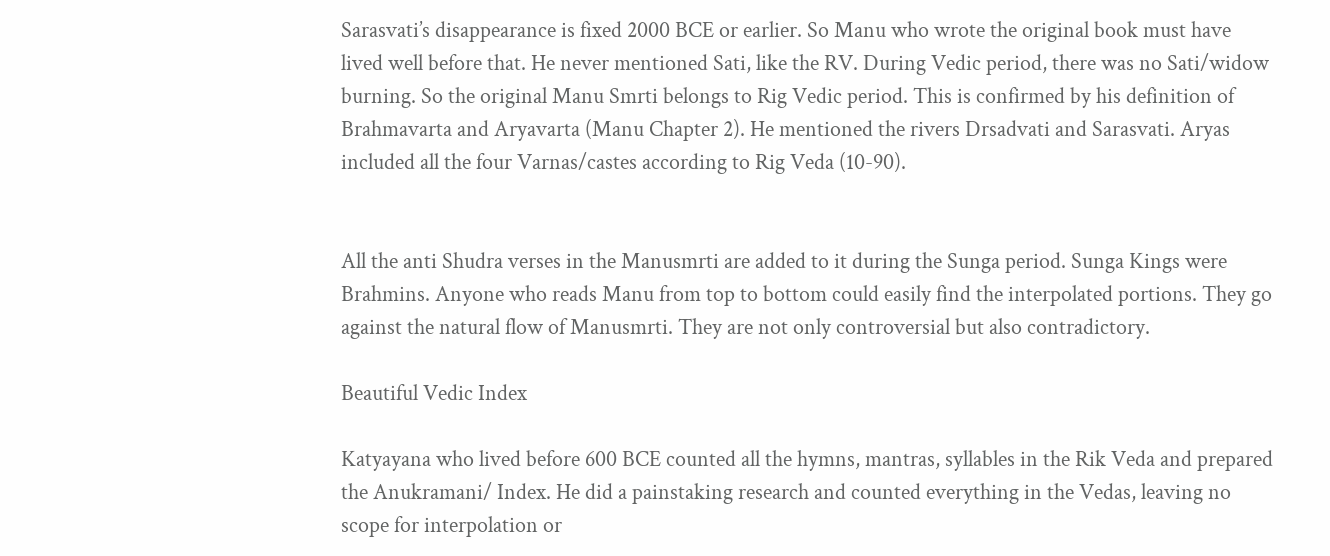Sarasvati’s disappearance is fixed 2000 BCE or earlier. So Manu who wrote the original book must have lived well before that. He never mentioned Sati, like the RV. During Vedic period, there was no Sati/widow burning. So the original Manu Smrti belongs to Rig Vedic period. This is confirmed by his definition of Brahmavarta and Aryavarta (Manu Chapter 2). He mentioned the rivers Drsadvati and Sarasvati. Aryas included all the four Varnas/castes according to Rig Veda (10-90).


All the anti Shudra verses in the Manusmrti are added to it during the Sunga period. Sunga Kings were Brahmins. Anyone who reads Manu from top to bottom could easily find the interpolated portions. They go against the natural flow of Manusmrti. They are not only controversial but also contradictory.

Beautiful Vedic Index

Katyayana who lived before 600 BCE counted all the hymns, mantras, syllables in the Rik Veda and prepared the Anukramani/ Index. He did a painstaking research and counted everything in the Vedas, leaving no scope for interpolation or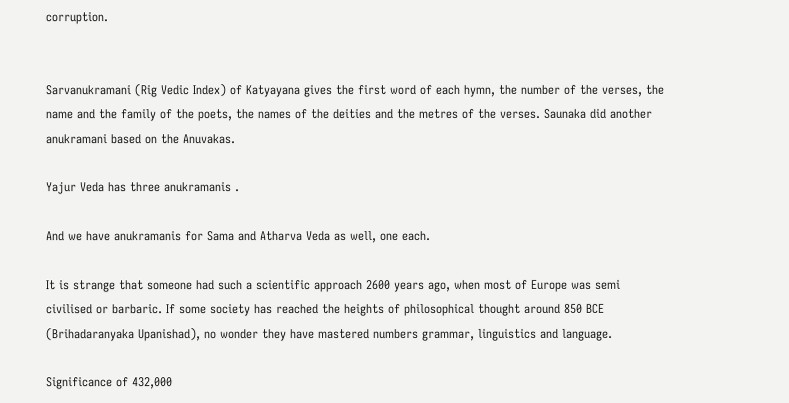corruption.


Sarvanukramani (Rig Vedic Index) of Katyayana gives the first word of each hymn, the number of the verses, the name and the family of the poets, the names of the deities and the metres of the verses. Saunaka did another anukramani based on the Anuvakas.

Yajur Veda has three anukramanis .

And we have anukramanis for Sama and Atharva Veda as well, one each.

It is strange that someone had such a scientific approach 2600 years ago, when most of Europe was semi civilised or barbaric. If some society has reached the heights of philosophical thought around 850 BCE (Brihadaranyaka Upanishad), no wonder they have mastered numbers grammar, linguistics and language.

Significance of 432,000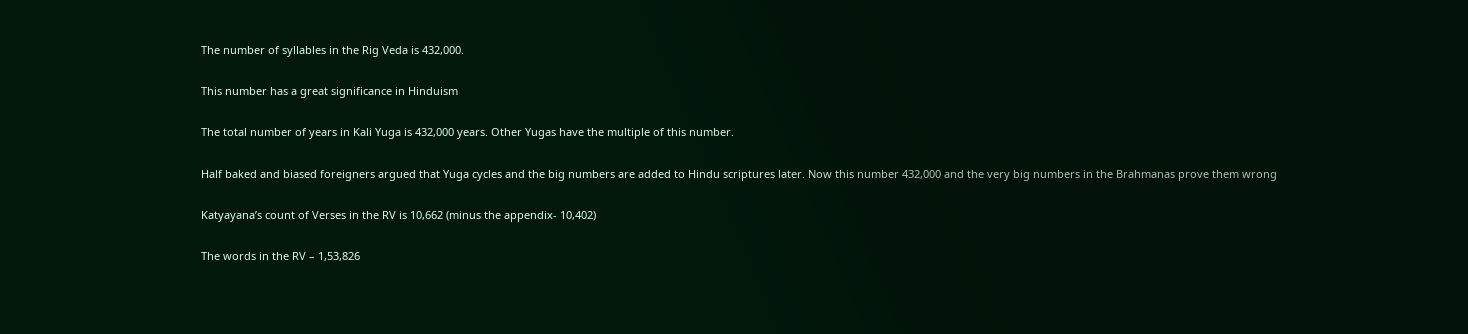The number of syllables in the Rig Veda is 432,000.

This number has a great significance in Hinduism

The total number of years in Kali Yuga is 432,000 years. Other Yugas have the multiple of this number.

Half baked and biased foreigners argued that Yuga cycles and the big numbers are added to Hindu scriptures later. Now this number 432,000 and the very big numbers in the Brahmanas prove them wrong

Katyayana’s count of Verses in the RV is 10,662 (minus the appendix- 10,402)

The words in the RV – 1,53,826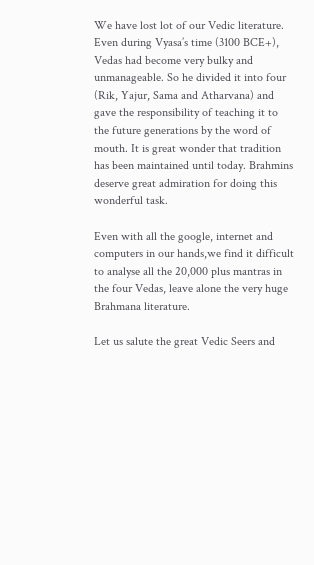We have lost lot of our Vedic literature. Even during Vyasa’s time (3100 BCE+), Vedas had become very bulky and unmanageable. So he divided it into four (Rik, Yajur, Sama and Atharvana) and gave the responsibility of teaching it to the future generations by the word of mouth. It is great wonder that tradition has been maintained until today. Brahmins deserve great admiration for doing this wonderful task.

Even with all the google, internet and computers in our hands,we find it difficult to analyse all the 20,000 plus mantras in the four Vedas, leave alone the very huge Brahmana literature.

Let us salute the great Vedic Seers and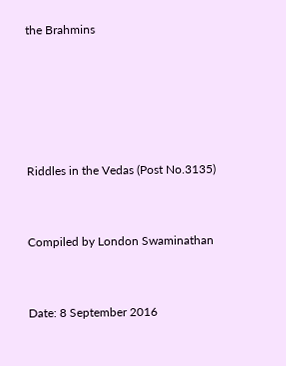the Brahmins





Riddles in the Vedas (Post No.3135)


Compiled by London Swaminathan


Date: 8 September 2016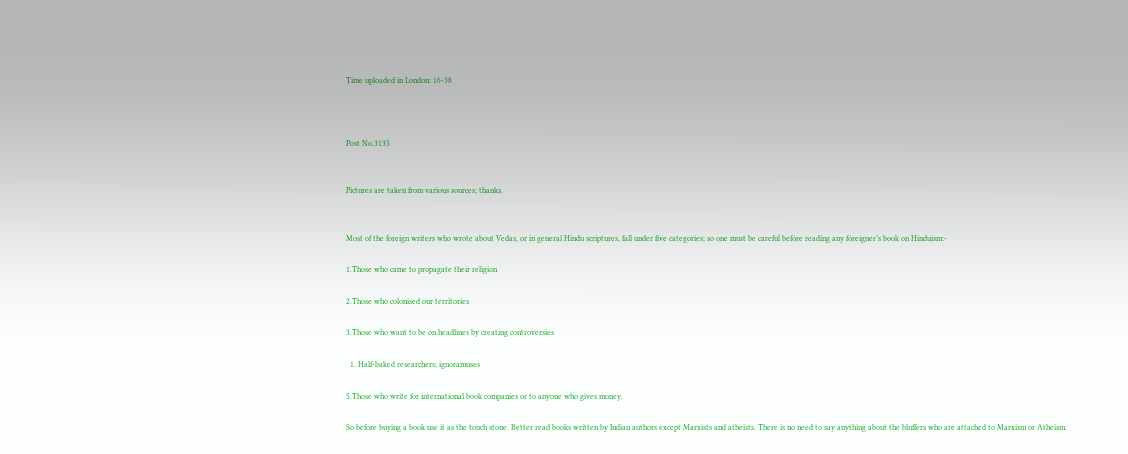Time uploaded in London: 16-38



Post No.3135


Pictures are taken from various sources; thanks.


Most of the foreign writers who wrote about Vedas, or in general Hindu scriptures, fall under five categories; so one must be careful before reading any foreigner’s book on Hinduism:-

1.Those who came to propagate their religion

2.Those who colonised our territories

3.Those who want to be on headlines by creating controversies

  1. Half-baked researchers; ignoramuses

5.Those who write for international book companies or to anyone who gives money.

So before buying a book use it as the touch stone. Better read books written by Indian authors except Marxists and atheists. There is no need to say anything about the bluffers who are attached to Marxism or Atheism.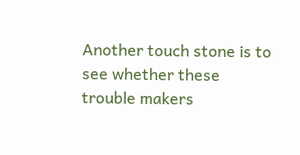Another touch stone is to see whether these trouble makers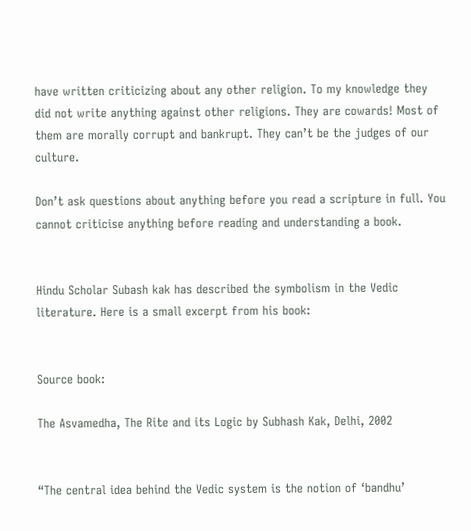have written criticizing about any other religion. To my knowledge they did not write anything against other religions. They are cowards! Most of them are morally corrupt and bankrupt. They can’t be the judges of our culture.

Don’t ask questions about anything before you read a scripture in full. You cannot criticise anything before reading and understanding a book.


Hindu Scholar Subash kak has described the symbolism in the Vedic literature. Here is a small excerpt from his book:


Source book:

The Asvamedha, The Rite and its Logic by Subhash Kak, Delhi, 2002


“The central idea behind the Vedic system is the notion of ‘bandhu’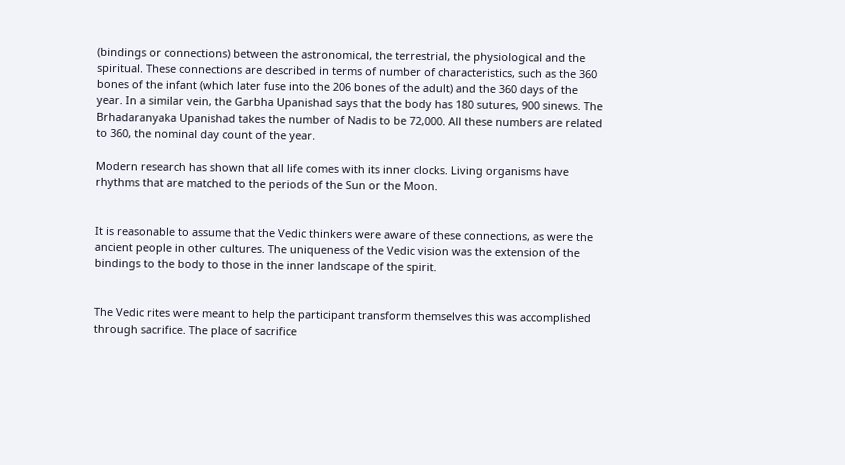(bindings or connections) between the astronomical, the terrestrial, the physiological and the spiritual. These connections are described in terms of number of characteristics, such as the 360 bones of the infant (which later fuse into the 206 bones of the adult) and the 360 days of the year. In a similar vein, the Garbha Upanishad says that the body has 180 sutures, 900 sinews. The Brhadaranyaka Upanishad takes the number of Nadis to be 72,000. All these numbers are related to 360, the nominal day count of the year.

Modern research has shown that all life comes with its inner clocks. Living organisms have rhythms that are matched to the periods of the Sun or the Moon.


It is reasonable to assume that the Vedic thinkers were aware of these connections, as were the ancient people in other cultures. The uniqueness of the Vedic vision was the extension of the bindings to the body to those in the inner landscape of the spirit.


The Vedic rites were meant to help the participant transform themselves this was accomplished through sacrifice. The place of sacrifice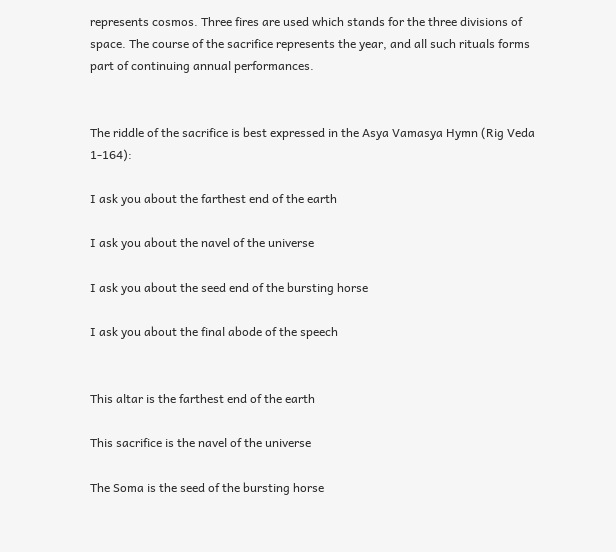represents cosmos. Three fires are used which stands for the three divisions of space. The course of the sacrifice represents the year, and all such rituals forms part of continuing annual performances.


The riddle of the sacrifice is best expressed in the Asya Vamasya Hymn (Rig Veda 1-164):

I ask you about the farthest end of the earth

I ask you about the navel of the universe

I ask you about the seed end of the bursting horse

I ask you about the final abode of the speech


This altar is the farthest end of the earth

This sacrifice is the navel of the universe

The Soma is the seed of the bursting horse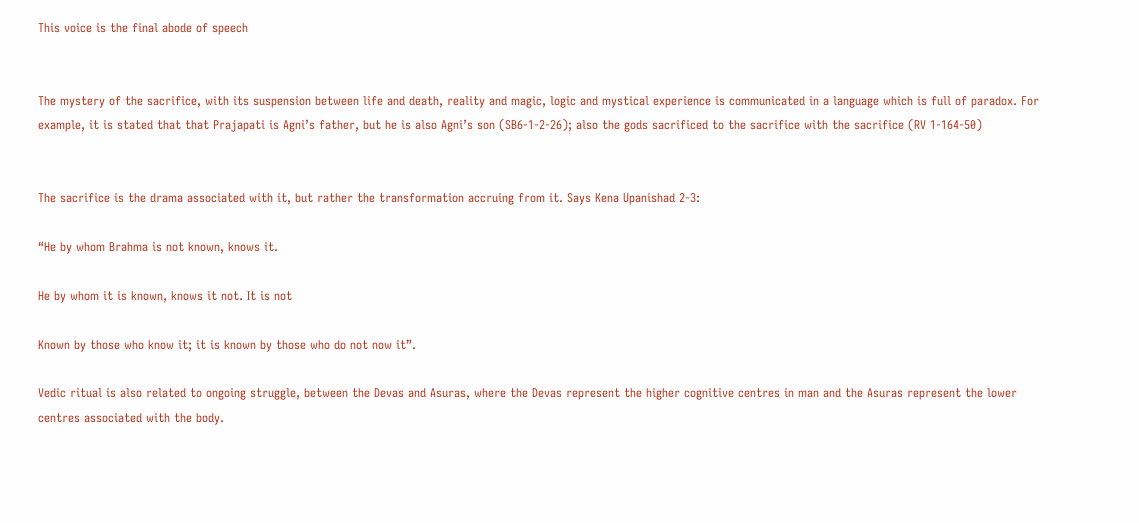This voice is the final abode of speech


The mystery of the sacrifice, with its suspension between life and death, reality and magic, logic and mystical experience is communicated in a language which is full of paradox. For example, it is stated that that Prajapati is Agni’s father, but he is also Agni’s son (SB6-1-2-26); also the gods sacrificed to the sacrifice with the sacrifice (RV 1-164-50)


The sacrifice is the drama associated with it, but rather the transformation accruing from it. Says Kena Upanishad 2-3:

“He by whom Brahma is not known, knows it.

He by whom it is known, knows it not. It is not

Known by those who know it; it is known by those who do not now it”.

Vedic ritual is also related to ongoing struggle, between the Devas and Asuras, where the Devas represent the higher cognitive centres in man and the Asuras represent the lower centres associated with the body.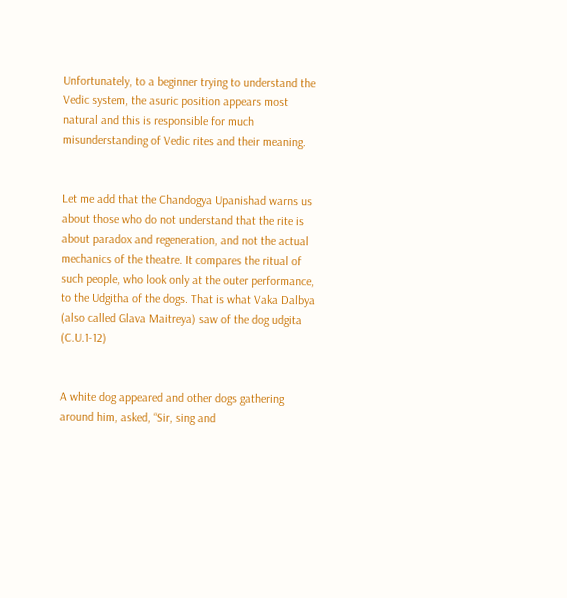Unfortunately, to a beginner trying to understand the Vedic system, the asuric position appears most natural and this is responsible for much misunderstanding of Vedic rites and their meaning.


Let me add that the Chandogya Upanishad warns us about those who do not understand that the rite is about paradox and regeneration, and not the actual mechanics of the theatre. It compares the ritual of such people, who look only at the outer performance, to the Udgitha of the dogs. That is what Vaka Dalbya (also called Glava Maitreya) saw of the dog udgita (C.U.1-12)


A white dog appeared and other dogs gathering around him, asked, “Sir, sing and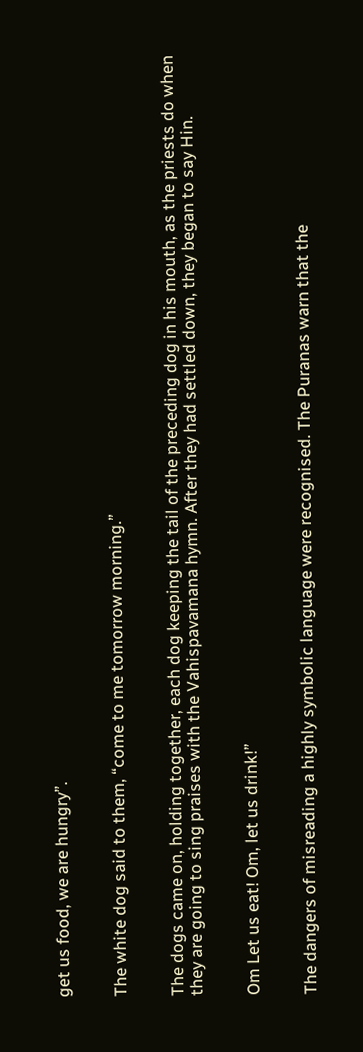get us food, we are hungry”.


The white dog said to them, “come to me tomorrow morning.”


The dogs came on, holding together, each dog keeping the tail of the preceding dog in his mouth, as the priests do when they are going to sing praises with the Vahispavamana hymn. After they had settled down, they began to say Hin.


Om Let us eat! Om, let us drink!”


The dangers of misreading a highly symbolic language were recognised. The Puranas warn that the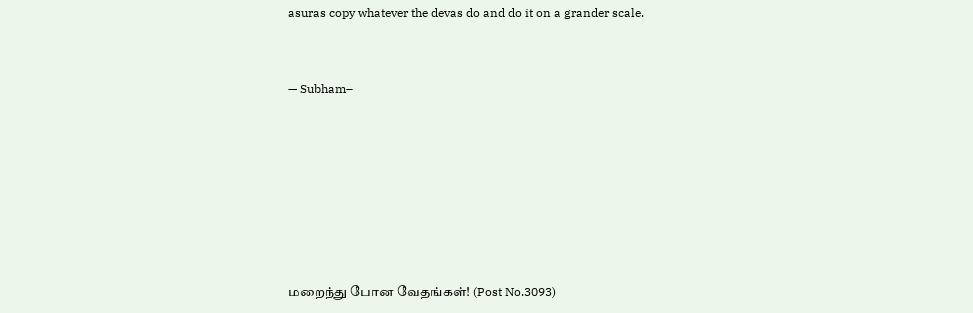asuras copy whatever the devas do and do it on a grander scale.


— Subham–







மறைந்து போன வேதங்கள்! (Post No.3093)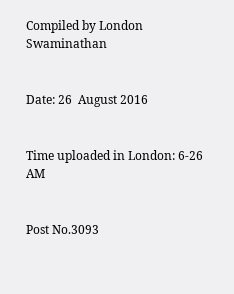Compiled by London Swaminathan


Date: 26  August 2016


Time uploaded in London: 6-26 AM


Post No.3093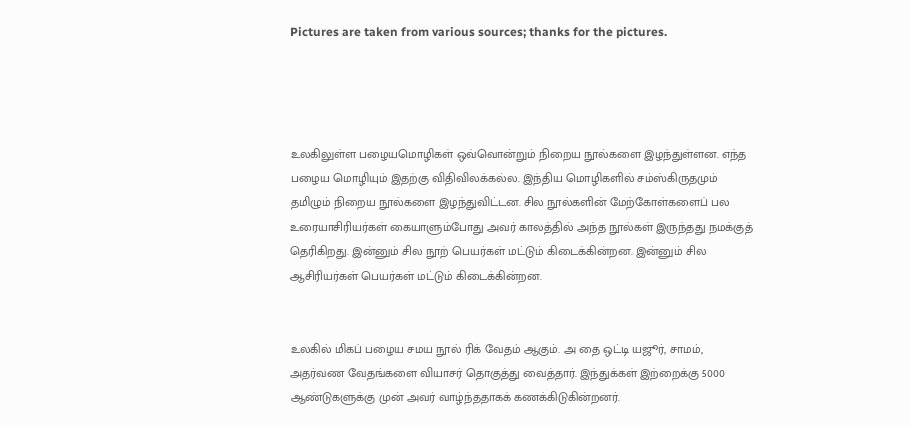Pictures are taken from various sources; thanks for the pictures.




உலகிலுள்ள பழையமொழிகள் ஒவ்வொன்றும் நிறைய நூல்களை இழந்துள்ளன. எந்த பழைய மொழியும் இதற்கு விதிவிலக்கல்ல. இந்திய மொழிகளில் சம்ஸ்கிருதமும் தமிழும் நிறைய நூல்களை இழந்துவிட்டன. சில நூல்களின் மேற்கோள்களைப் பல உரையாசிரியர்கள் கையாளும்போது அவர் காலத்தில் அந்த நூல்கள் இருந்தது நமக்குத் தெரிகிறது. இன்னும் சில நூற் பெயர்கள் மட்டும் கிடைக்கின்றன. இன்னும் சில ஆசிரியர்கள் பெயர்கள் மட்டும் கிடைக்கின்றன.


உலகில் மிகப் பழைய சமய நூல் ரிக் வேதம் ஆகும். அ தை ஒட்டி யஜூர், சாமம், அதர்வண வேதங்களை வியாசர் தொகுத்து வைத்தார். இந்துக்கள் இற்றைக்கு 5000 ஆண்டுகளுக்கு முன் அவர் வாழ்ந்ததாகக் கணக்கிடுகின்றனர்.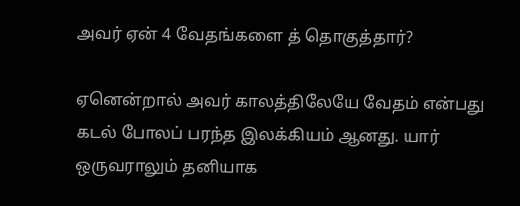அவர் ஏன் 4 வேதங்களை த் தொகுத்தார்?

ஏனென்றால் அவர் காலத்திலேயே வேதம் என்பது கடல் போலப் பரந்த இலக்கியம் ஆனது. யார் ஒருவராலும் தனியாக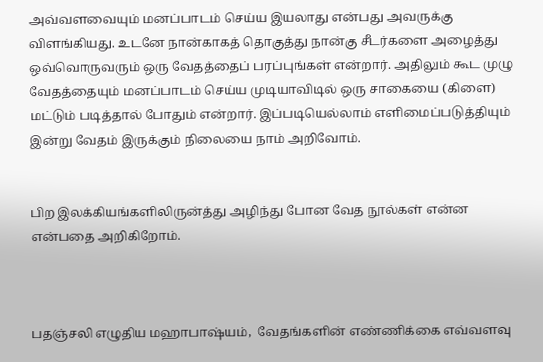அவ்வளவையும் மனப்பாடம் செய்ய இயலாது என்பது அவருக்கு விளங்கியது. உடனே நான்காகத் தொகுத்து நான்கு சீடர்களை அழைத்து ஒவ்வொருவரும் ஒரு வேதத்தைப் பரப்புங்கள் என்றார். அதிலும் கூட முழு வேதத்தையும் மனப்பாடம் செய்ய முடியாவிடில் ஒரு சாகையை (கிளை) மட்டும் படித்தால் போதும் என்றார். இப்படியெல்லாம் எளிமைப்படுத்தியும் இன்று வேதம் இருக்கும் நிலையை நாம் அறிவோம்.


பிற இலக்கியங்களிலிருன்த்து அழிந்து போன வேத நூல்கள் என்ன என்பதை அறிகிறோம்.



பதஞ்சலி எழுதிய மஹாபாஷ்யம்,  வேதங்களின் எண்ணிக்கை எவ்வளவு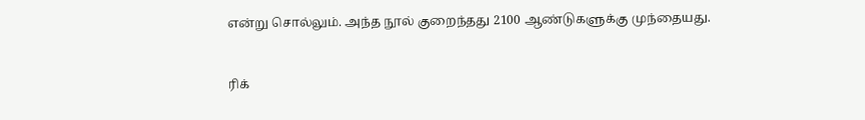என்று சொல்லும். அந்த நூல் குறைந்தது 2100 ஆண்டுகளுக்கு முந்தையது.


ரிக்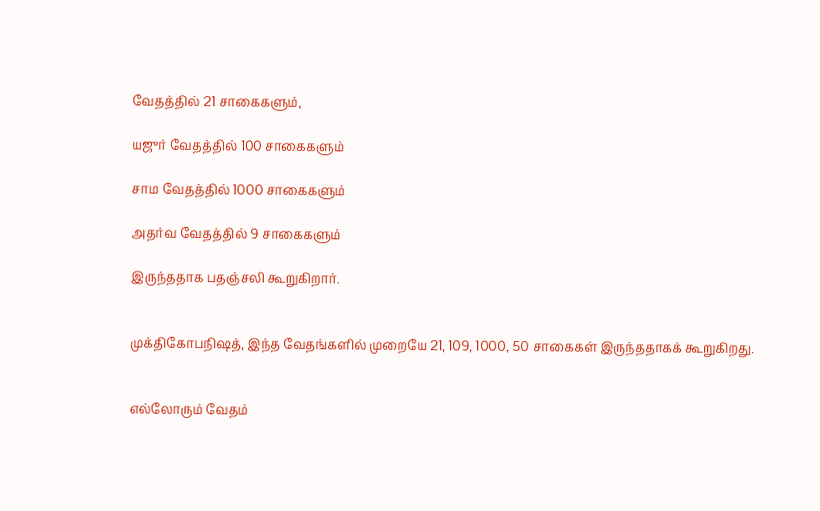வேதத்தில் 21 சாகைகளும்,

யஜுர் வேதத்தில் 100 சாகைகளும்

சாம வேதத்தில் 1000 சாகைகளும்

அதர்வ வேதத்தில் 9 சாகைகளும்

இருந்ததாக பதஞ்சலி கூறுகிறார்.


முக்திகோபநிஷத், இந்த வேதங்களில் முறையே 21, 109, 1000, 50 சாகைகள் இருந்ததாகக் கூறுகிறது.


எல்லோரும் வேதம்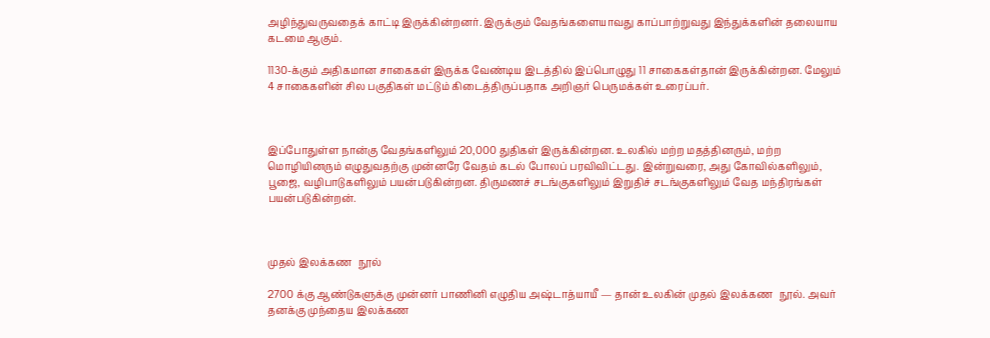அழிந்துவருவதைக் காட்டி இருக்கின்றனர். இருக்கும் வேதங்களையாவது காப்பாற்றுவது இந்துக்களின் தலையாய கடமை ஆகும்.

1130-க்கும் அதிகமான சாகைகள் இருக்க வேண்டிய இடத்தில் இப்பொழுது 11 சாகைகள்தான் இருக்கின்றன. மேலும் 4 சாகைகளின் சில பகுதிகள் மட்டும் கிடைத்திருப்பதாக அறிஞர் பெருமக்கள் உரைப்பர்.



இப்போதுள்ள நான்கு வேதங்களிலும் 20,000 துதிகள் இருக்கின்றன. உலகில் மற்ற மதத்தினரும், மற்ற மொழியினரும் எழுதுவதற்கு முன்னரே வேதம் கடல் போலப் பரவிவிட்டது. இன்றுவரை, அது கோவில்களிலும், பூஜை, வழிபாடுகளிலும் பயன்படுகின்றன. திருமணச் சடங்குகளிலும் இறுதிச் சடங்குகளிலும் வேத மந்திரங்கள் பயன்படுகின்றன்.



முதல் இலக்கண   நூல்

2700 க்கு ஆண்டுகளுக்கு முன்னர் பாணினி எழுதிய அஷ்டாத்யாயீ — தான் உலகின் முதல் இலக்கண   நூல். அவர் தனக்கு முந்தைய இலக்கண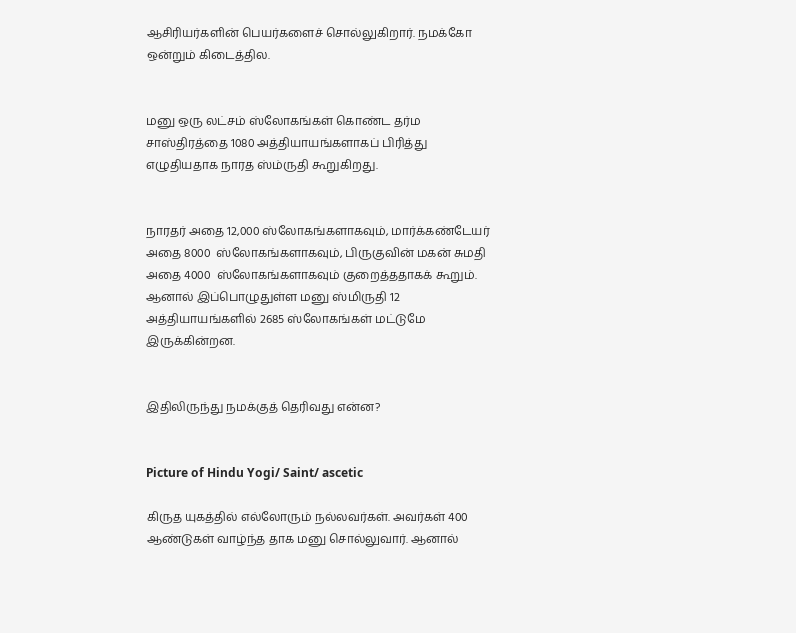ஆசிரியர்களின் பெயர்களைச் சொல்லுகிறார். நமக்கோ ஒன்றும் கிடைத்தில.


மனு ஒரு லட்சம் ஸ்லோகங்கள் கொண்ட தர்ம சாஸ்திரத்தை 1080 அத்தியாயங்களாகப் பிரித்து எழுதியதாக நாரத ஸ்ம்ருதி கூறுகிறது.


நாரதர் அதை 12,000 ஸ்லோகங்களாகவும், மார்க்கண்டேயர் அதை 8000  ஸ்லோகங்களாகவும், பிருகுவின் மகன் சுமதி அதை 4000  ஸ்லோகங்களாகவும் குறைத்ததாகக் கூறும். ஆனால் இப்பொழுதுள்ள மனு ஸ்மிருதி 12 அத்தியாயங்களில் 2685 ஸ்லோகங்கள் மட்டுமே இருக்கின்றன.


இதிலிருந்து நமக்குத் தெரிவது என்ன?


Picture of Hindu Yogi/ Saint/ ascetic

கிருத யுகத்தில் எல்லோரும் நல்லவர்கள். அவர்கள் 400 ஆண்டுகள் வாழ்ந்த தாக மனு சொல்லுவார். ஆனால்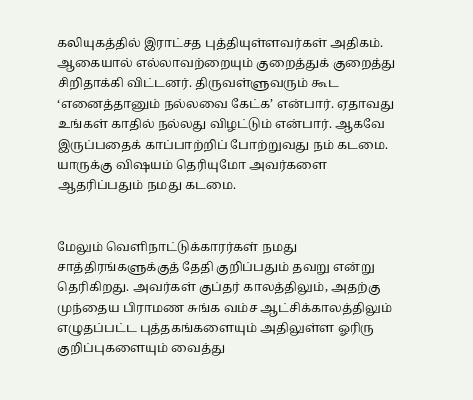கலியுகத்தில் இராட்சத புத்தியுள்ளவர்கள் அதிகம். ஆகையால் எல்லாவற்றையும் குறைத்துக் குறைத்து சிறிதாக்கி விட்டனர். திருவள்ளுவரும் கூட ‘எனைத்தானும் நல்லவை கேட்க’ என்பார். ஏதாவது உங்கள் காதில் நல்லது விழட்டும் என்பார். ஆகவே இருப்பதைக் காப்பாற்றிப் போற்றுவது நம் கடமை. யாருக்கு விஷயம் தெரியுமோ அவர்களை ஆதரிப்பதும் நமது கடமை.


மேலும் வெளிநாட்டுக்காரர்கள் நமது சாத்திரங்களுக்குத் தேதி குறிப்பதும் தவறு என்று தெரிகிறது. அவர்கள் குப்தர் காலத்திலும், அதற்கு முந்தைய பிராமண சுங்க வம்ச ஆட்சிக்காலத்திலும் எழுதப்பட்ட புத்தகங்களையும் அதிலுள்ள ஓரிரு குறிப்புகளையும் வைத்து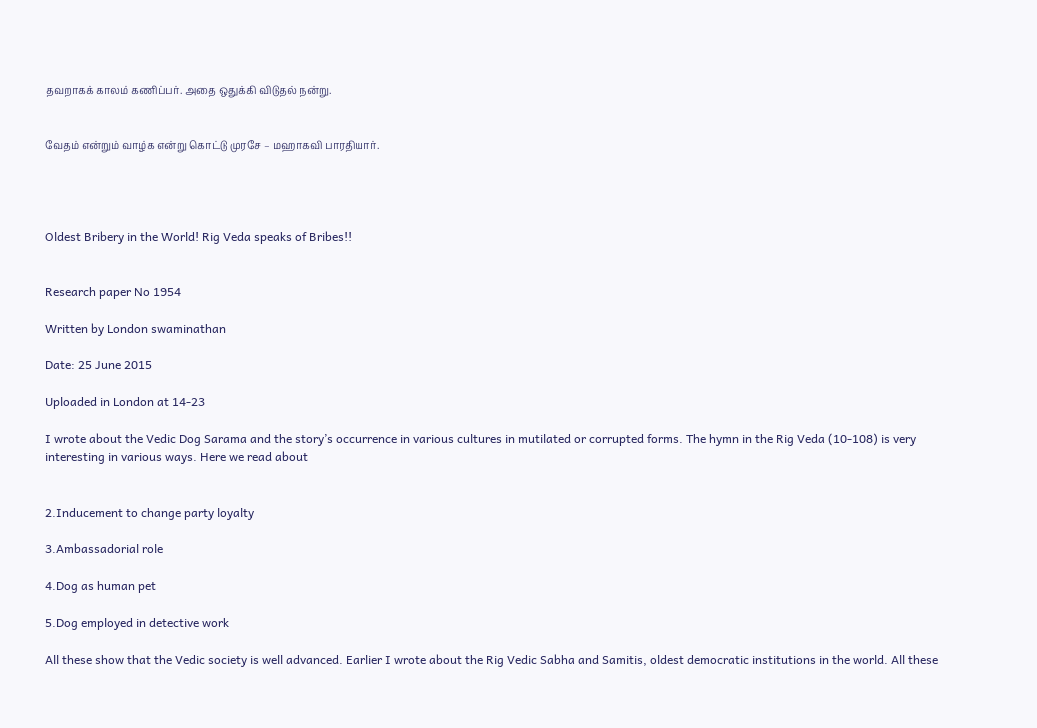தவறாகக் காலம் கணிப்பர். அதை ஒதுக்கி விடுதல் நன்று.


வேதம் என்றும் வாழ்க என்று கொட்டு முரசே – மஹாகவி பாரதியார்.




Oldest Bribery in the World! Rig Veda speaks of Bribes!!


Research paper No 1954

Written by London swaminathan

Date: 25 June 2015

Uploaded in London at 14-23

I wrote about the Vedic Dog Sarama and the story’s occurrence in various cultures in mutilated or corrupted forms. The hymn in the Rig Veda (10-108) is very interesting in various ways. Here we read about


2.Inducement to change party loyalty

3.Ambassadorial role

4.Dog as human pet

5.Dog employed in detective work

All these show that the Vedic society is well advanced. Earlier I wrote about the Rig Vedic Sabha and Samitis, oldest democratic institutions in the world. All these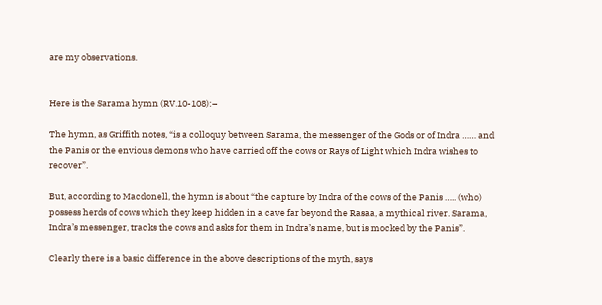are my observations.


Here is the Sarama hymn (RV.10-108):–

The hymn, as Griffith notes, “is a colloquy between Sarama, the messenger of the Gods or of Indra …… and the Panis or the envious demons who have carried off the cows or Rays of Light which Indra wishes to recover”.

But, according to Macdonell, the hymn is about “the capture by Indra of the cows of the Panis ….. (who) possess herds of cows which they keep hidden in a cave far beyond the Rasaa, a mythical river. Sarama, Indra’s messenger, tracks the cows and asks for them in Indra’s name, but is mocked by the Panis”.

Clearly there is a basic difference in the above descriptions of the myth, says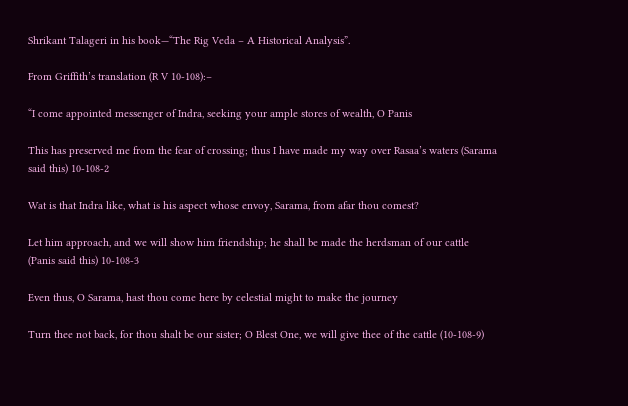Shrikant Talageri in his book—“The Rig Veda – A Historical Analysis”.

From Griffith’s translation (R V 10-108):–

“I come appointed messenger of Indra, seeking your ample stores of wealth, O Panis

This has preserved me from the fear of crossing; thus I have made my way over Rasaa’s waters (Sarama said this) 10-108-2

Wat is that Indra like, what is his aspect whose envoy, Sarama, from afar thou comest?

Let him approach, and we will show him friendship; he shall be made the herdsman of our cattle (Panis said this) 10-108-3

Even thus, O Sarama, hast thou come here by celestial might to make the journey

Turn thee not back, for thou shalt be our sister; O Blest One, we will give thee of the cattle (10-108-9)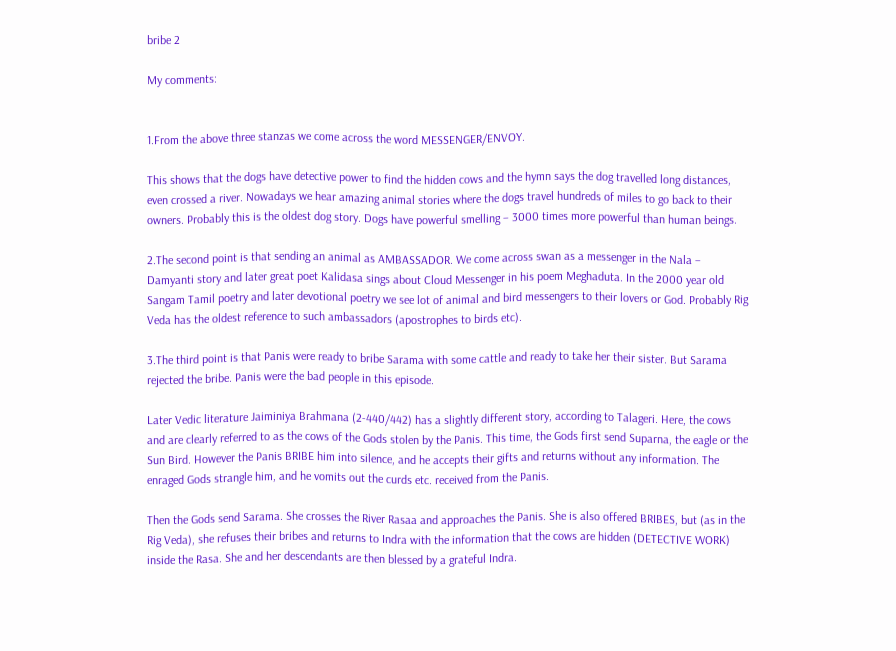bribe 2

My comments:


1.From the above three stanzas we come across the word MESSENGER/ENVOY.

This shows that the dogs have detective power to find the hidden cows and the hymn says the dog travelled long distances, even crossed a river. Nowadays we hear amazing animal stories where the dogs travel hundreds of miles to go back to their owners. Probably this is the oldest dog story. Dogs have powerful smelling – 3000 times more powerful than human beings.

2.The second point is that sending an animal as AMBASSADOR. We come across swan as a messenger in the Nala – Damyanti story and later great poet Kalidasa sings about Cloud Messenger in his poem Meghaduta. In the 2000 year old Sangam Tamil poetry and later devotional poetry we see lot of animal and bird messengers to their lovers or God. Probably Rig Veda has the oldest reference to such ambassadors (apostrophes to birds etc).

3.The third point is that Panis were ready to bribe Sarama with some cattle and ready to take her their sister. But Sarama rejected the bribe. Panis were the bad people in this episode.

Later Vedic literature Jaiminiya Brahmana (2-440/442) has a slightly different story, according to Talageri. Here, the cows and are clearly referred to as the cows of the Gods stolen by the Panis. This time, the Gods first send Suparna, the eagle or the Sun Bird. However the Panis BRIBE him into silence, and he accepts their gifts and returns without any information. The enraged Gods strangle him, and he vomits out the curds etc. received from the Panis.

Then the Gods send Sarama. She crosses the River Rasaa and approaches the Panis. She is also offered BRIBES, but (as in the Rig Veda), she refuses their bribes and returns to Indra with the information that the cows are hidden (DETECTIVE WORK) inside the Rasa. She and her descendants are then blessed by a grateful Indra.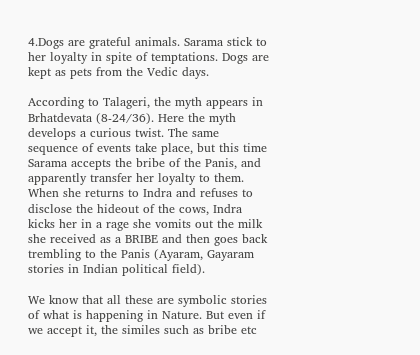4.Dogs are grateful animals. Sarama stick to her loyalty in spite of temptations. Dogs are kept as pets from the Vedic days.

According to Talageri, the myth appears in Brhatdevata (8-24/36). Here the myth develops a curious twist. The same sequence of events take place, but this time Sarama accepts the bribe of the Panis, and apparently transfer her loyalty to them. When she returns to Indra and refuses to disclose the hideout of the cows, Indra kicks her in a rage she vomits out the milk she received as a BRIBE and then goes back trembling to the Panis (Ayaram, Gayaram stories in Indian political field).

We know that all these are symbolic stories of what is happening in Nature. But even if we accept it, the similes such as bribe etc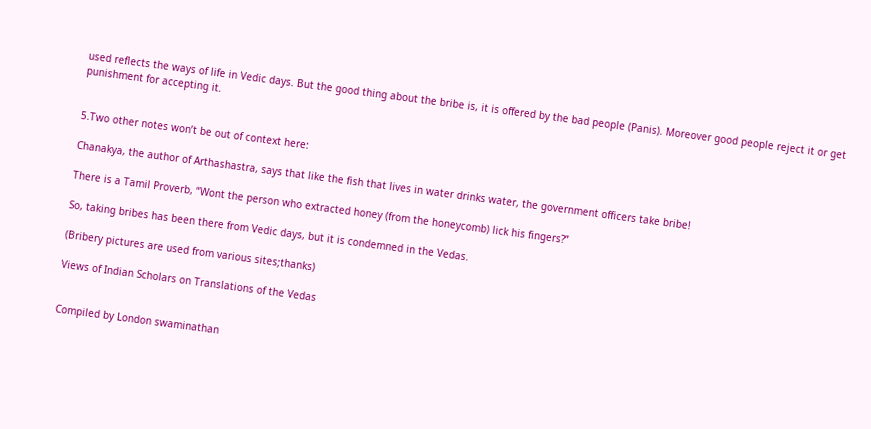used reflects the ways of life in Vedic days. But the good thing about the bribe is, it is offered by the bad people (Panis). Moreover good people reject it or get punishment for accepting it.


5.Two other notes won’t be out of context here:

Chanakya, the author of Arthashastra, says that like the fish that lives in water drinks water, the government officers take bribe!

There is a Tamil Proverb, “Wont the person who extracted honey (from the honeycomb) lick his fingers?”

So, taking bribes has been there from Vedic days, but it is condemned in the Vedas.

(Bribery pictures are used from various sites;thanks)

Views of Indian Scholars on Translations of the Vedas


Compiled by London swaminathan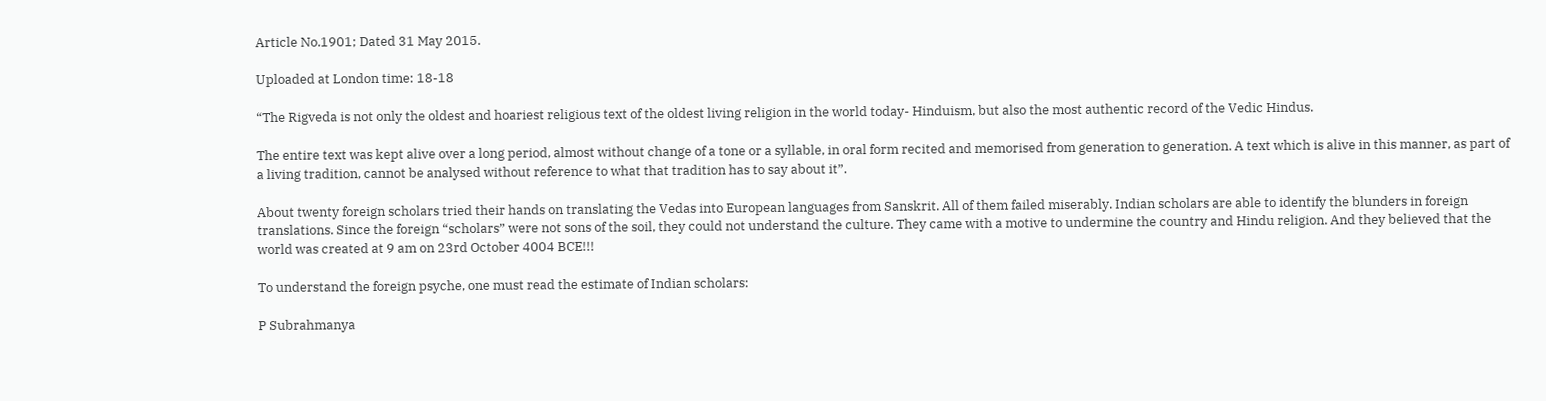Article No.1901; Dated 31 May 2015.

Uploaded at London time: 18-18

“The Rigveda is not only the oldest and hoariest religious text of the oldest living religion in the world today- Hinduism, but also the most authentic record of the Vedic Hindus.

The entire text was kept alive over a long period, almost without change of a tone or a syllable, in oral form recited and memorised from generation to generation. A text which is alive in this manner, as part of a living tradition, cannot be analysed without reference to what that tradition has to say about it”.

About twenty foreign scholars tried their hands on translating the Vedas into European languages from Sanskrit. All of them failed miserably. Indian scholars are able to identify the blunders in foreign translations. Since the foreign “scholars” were not sons of the soil, they could not understand the culture. They came with a motive to undermine the country and Hindu religion. And they believed that the world was created at 9 am on 23rd October 4004 BCE!!!

To understand the foreign psyche, one must read the estimate of Indian scholars:

P Subrahmanya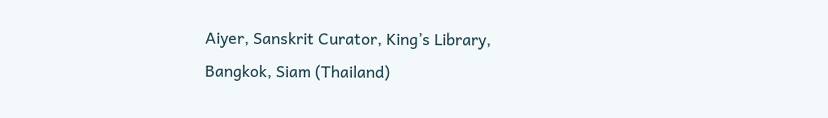Aiyer, Sanskrit Curator, King’s Library, Bangkok, Siam (Thailand)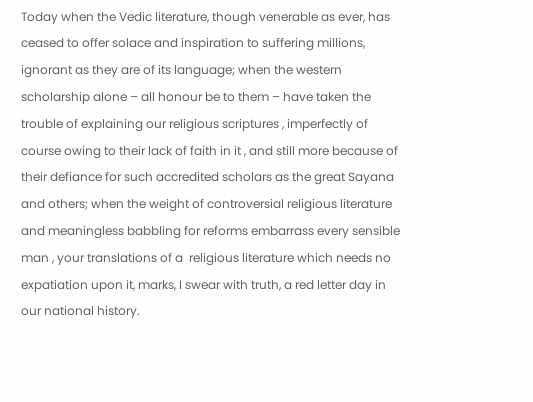Today when the Vedic literature, though venerable as ever, has ceased to offer solace and inspiration to suffering millions, ignorant as they are of its language; when the western scholarship alone – all honour be to them – have taken the trouble of explaining our religious scriptures , imperfectly of course owing to their lack of faith in it , and still more because of their defiance for such accredited scholars as the great Sayana and others; when the weight of controversial religious literature and meaningless babbling for reforms embarrass every sensible man , your translations of a  religious literature which needs no expatiation upon it, marks, I swear with truth, a red letter day in our national history.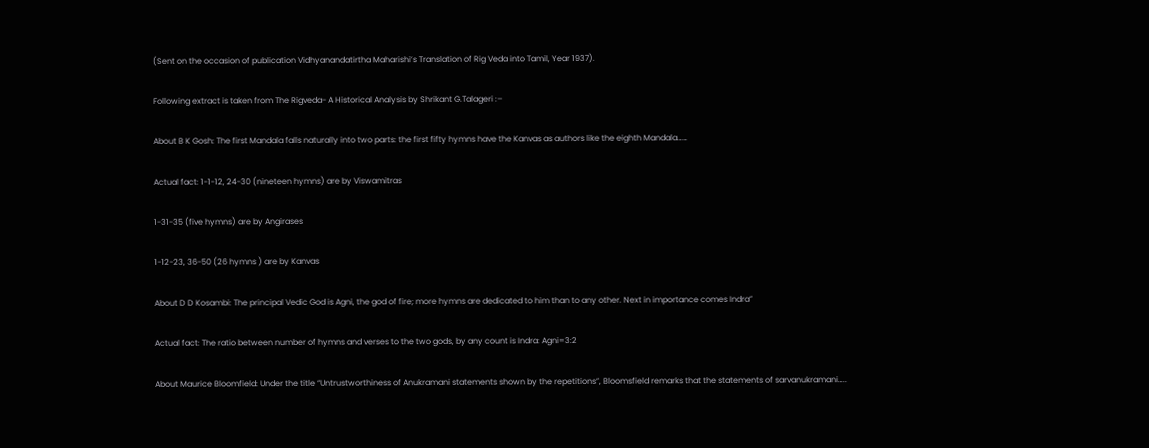(Sent on the occasion of publication Vidhyanandatirtha Maharishi’s Translation of Rig Veda into Tamil, Year 1937).

Following extract is taken from The Rigveda- A Historical Analysis by Shrikant G.Talageri :–

About B K Gosh: The first Mandala falls naturally into two parts: the first fifty hymns have the Kanvas as authors like the eighth Mandala……

Actual fact: 1-1-12, 24-30 (nineteen hymns) are by Viswamitras

1-31-35 (five hymns) are by Angirases

1-12-23, 36-50 (26 hymns ) are by Kanvas

About D D Kosambi: The principal Vedic God is Agni, the god of fire; more hymns are dedicated to him than to any other. Next in importance comes Indra”

Actual fact: The ratio between number of hymns and verses to the two gods, by any count is Indra: Agni=3:2

About Maurice Bloomfield: Under the title “Untrustworthiness of Anukramani statements shown by the repetitions”, Bloomsfield remarks that the statements of sarvanukramani…..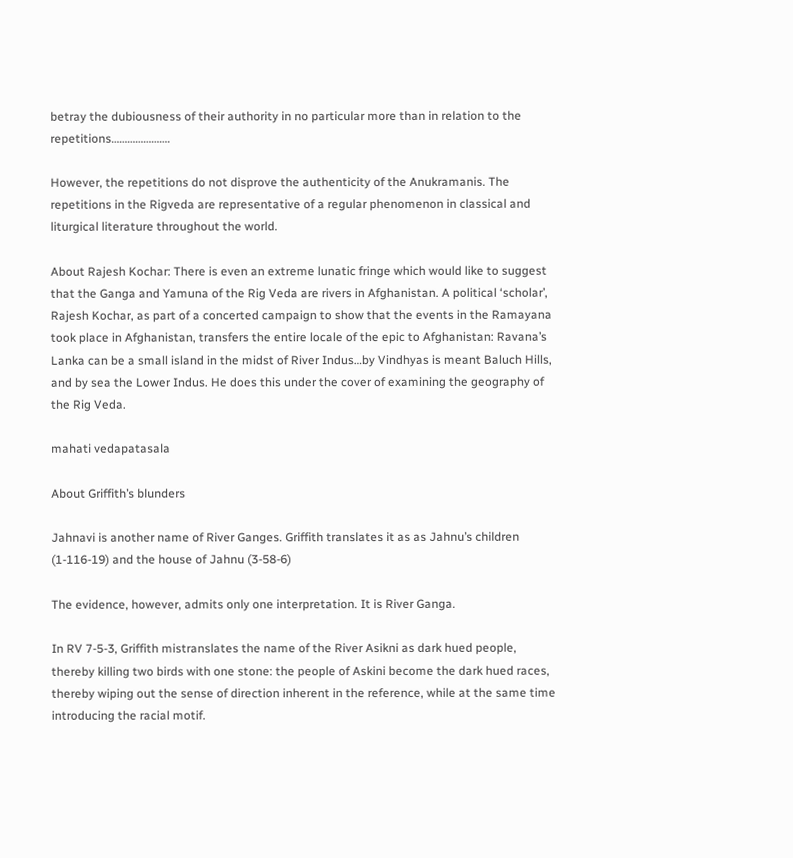betray the dubiousness of their authority in no particular more than in relation to the repetitions………………….

However, the repetitions do not disprove the authenticity of the Anukramanis. The repetitions in the Rigveda are representative of a regular phenomenon in classical and liturgical literature throughout the world.

About Rajesh Kochar: There is even an extreme lunatic fringe which would like to suggest that the Ganga and Yamuna of the Rig Veda are rivers in Afghanistan. A political ‘scholar’, Rajesh Kochar, as part of a concerted campaign to show that the events in the Ramayana took place in Afghanistan, transfers the entire locale of the epic to Afghanistan: Ravana’s Lanka can be a small island in the midst of River Indus…by Vindhyas is meant Baluch Hills, and by sea the Lower Indus. He does this under the cover of examining the geography of the Rig Veda.

mahati vedapatasala

About Griffith’s blunders

Jahnavi is another name of River Ganges. Griffith translates it as as Jahnu’s children (1-116-19) and the house of Jahnu (3-58-6)

The evidence, however, admits only one interpretation. It is River Ganga.

In RV 7-5-3, Griffith mistranslates the name of the River Asikni as dark hued people, thereby killing two birds with one stone: the people of Askini become the dark hued races, thereby wiping out the sense of direction inherent in the reference, while at the same time introducing the racial motif.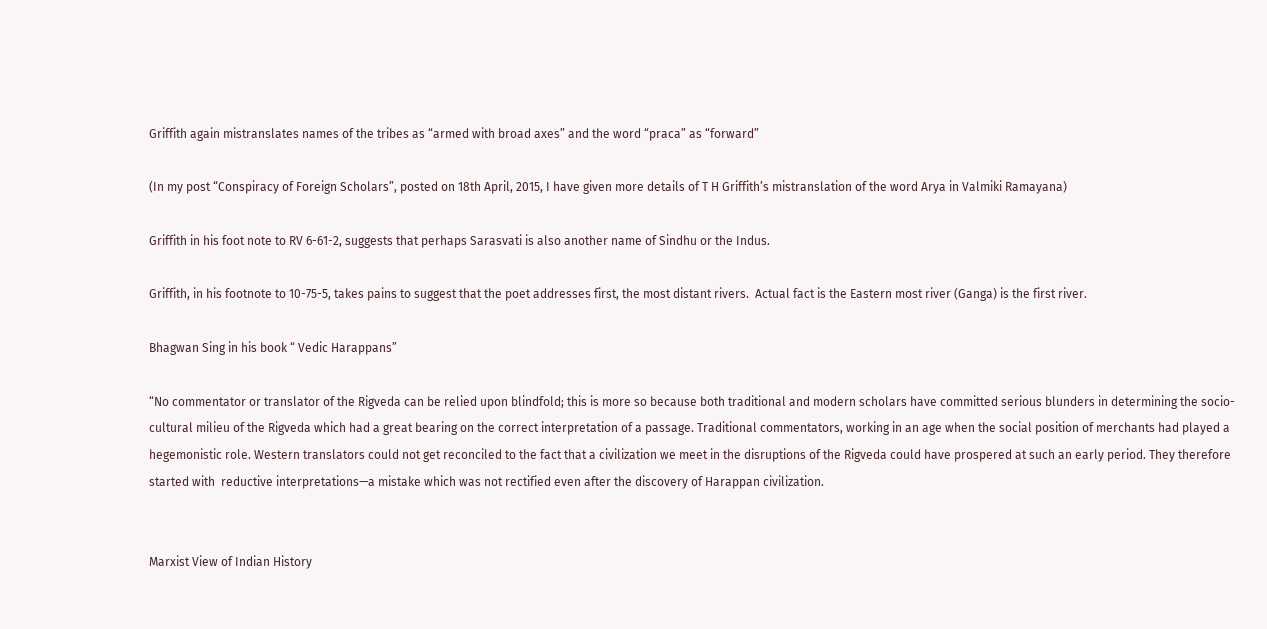Griffith again mistranslates names of the tribes as “armed with broad axes” and the word “praca” as “forward”

(In my post “Conspiracy of Foreign Scholars”, posted on 18th April, 2015, I have given more details of T H Griffith’s mistranslation of the word Arya in Valmiki Ramayana)

Griffith in his foot note to RV 6-61-2, suggests that perhaps Sarasvati is also another name of Sindhu or the Indus.

Griffith, in his footnote to 10-75-5, takes pains to suggest that the poet addresses first, the most distant rivers.  Actual fact is the Eastern most river (Ganga) is the first river.

Bhagwan Sing in his book “ Vedic Harappans”

“No commentator or translator of the Rigveda can be relied upon blindfold; this is more so because both traditional and modern scholars have committed serious blunders in determining the socio- cultural milieu of the Rigveda which had a great bearing on the correct interpretation of a passage. Traditional commentators, working in an age when the social position of merchants had played a hegemonistic role. Western translators could not get reconciled to the fact that a civilization we meet in the disruptions of the Rigveda could have prospered at such an early period. They therefore started with  reductive interpretations—a mistake which was not rectified even after the discovery of Harappan civilization.


Marxist View of Indian History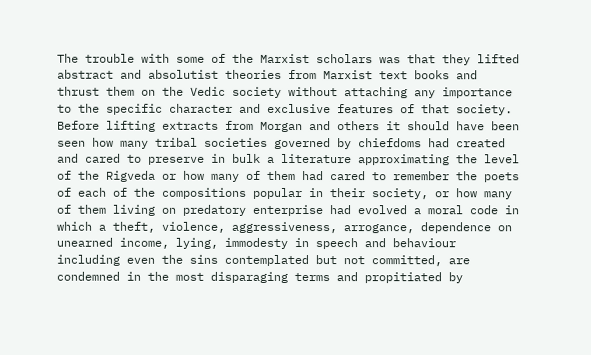The trouble with some of the Marxist scholars was that they lifted abstract and absolutist theories from Marxist text books and thrust them on the Vedic society without attaching any importance to the specific character and exclusive features of that society. Before lifting extracts from Morgan and others it should have been seen how many tribal societies governed by chiefdoms had created and cared to preserve in bulk a literature approximating the level of the Rigveda or how many of them had cared to remember the poets of each of the compositions popular in their society, or how many of them living on predatory enterprise had evolved a moral code in which a theft, violence, aggressiveness, arrogance, dependence on unearned income, lying, immodesty in speech and behaviour including even the sins contemplated but not committed, are condemned in the most disparaging terms and propitiated by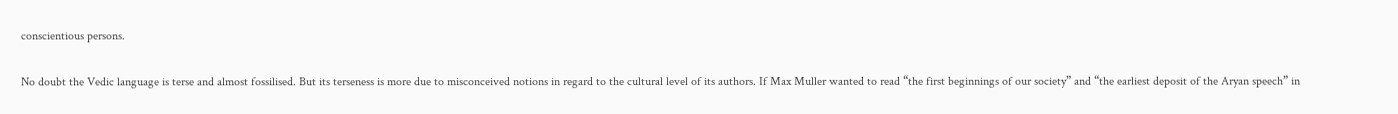conscientious persons.

No doubt the Vedic language is terse and almost fossilised. But its terseness is more due to misconceived notions in regard to the cultural level of its authors. If Max Muller wanted to read “the first beginnings of our society” and “the earliest deposit of the Aryan speech” in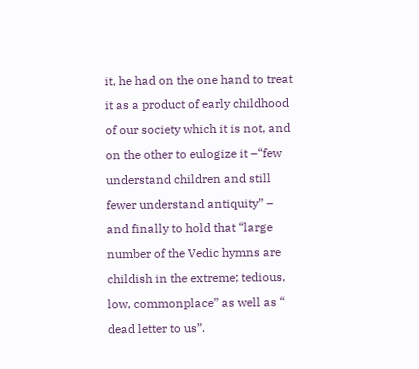it, he had on the one hand to treat it as a product of early childhood of our society which it is not, and on the other to eulogize it –“few understand children and still fewer understand antiquity” – and finally to hold that “large number of the Vedic hymns are childish in the extreme; tedious, low, commonplace” as well as “ dead letter to us”.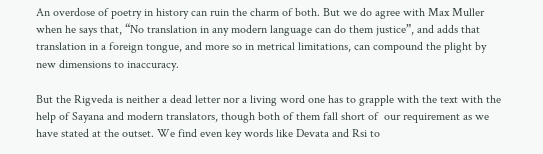An overdose of poetry in history can ruin the charm of both. But we do agree with Max Muller when he says that, “No translation in any modern language can do them justice”, and adds that translation in a foreign tongue, and more so in metrical limitations, can compound the plight by new dimensions to inaccuracy.

But the Rigveda is neither a dead letter nor a living word one has to grapple with the text with the help of Sayana and modern translators, though both of them fall short of  our requirement as we have stated at the outset. We find even key words like Devata and Rsi to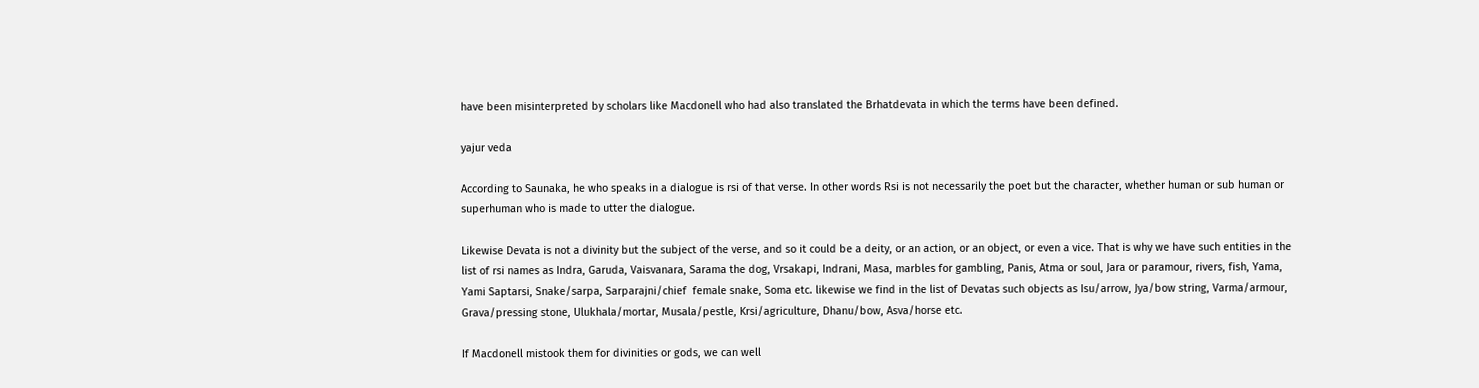have been misinterpreted by scholars like Macdonell who had also translated the Brhatdevata in which the terms have been defined.

yajur veda

According to Saunaka, he who speaks in a dialogue is rsi of that verse. In other words Rsi is not necessarily the poet but the character, whether human or sub human or superhuman who is made to utter the dialogue.

Likewise Devata is not a divinity but the subject of the verse, and so it could be a deity, or an action, or an object, or even a vice. That is why we have such entities in the list of rsi names as Indra, Garuda, Vaisvanara, Sarama the dog, Vrsakapi, Indrani, Masa, marbles for gambling, Panis, Atma or soul, Jara or paramour, rivers, fish, Yama, Yami Saptarsi, Snake/sarpa, Sarparajni/chief  female snake, Soma etc. likewise we find in the list of Devatas such objects as Isu/arrow, Jya/bow string, Varma/armour, Grava/pressing stone, Ulukhala/mortar, Musala/pestle, Krsi/agriculture, Dhanu/bow, Asva/horse etc.

If Macdonell mistook them for divinities or gods, we can well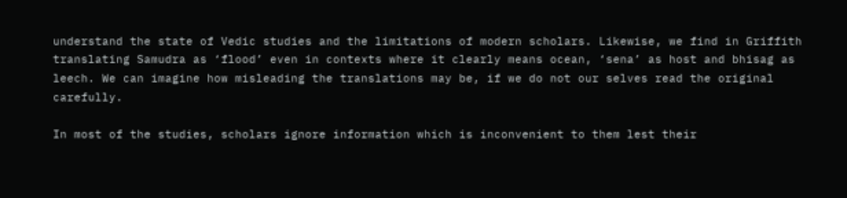understand the state of Vedic studies and the limitations of modern scholars. Likewise, we find in Griffith translating Samudra as ‘flood’ even in contexts where it clearly means ocean, ‘sena’ as host and bhisag as leech. We can imagine how misleading the translations may be, if we do not our selves read the original carefully.

In most of the studies, scholars ignore information which is inconvenient to them lest their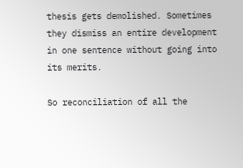thesis gets demolished. Sometimes they dismiss an entire development in one sentence without going into its merits.

So reconciliation of all the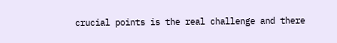crucial points is the real challenge and there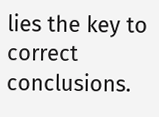lies the key to correct conclusions.